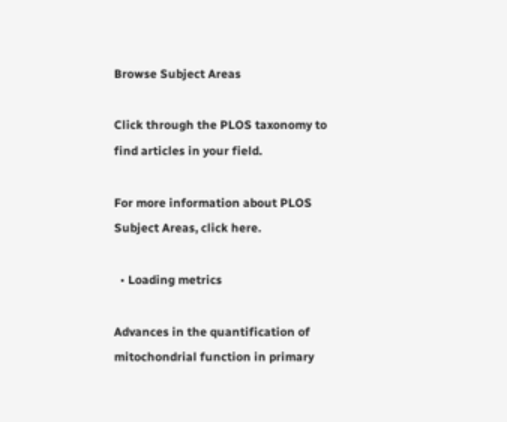Browse Subject Areas

Click through the PLOS taxonomy to find articles in your field.

For more information about PLOS Subject Areas, click here.

  • Loading metrics

Advances in the quantification of mitochondrial function in primary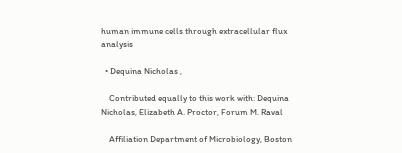human immune cells through extracellular flux analysis

  • Dequina Nicholas ,

    Contributed equally to this work with: Dequina Nicholas, Elizabeth A. Proctor, Forum M. Raval

    Affiliation Department of Microbiology, Boston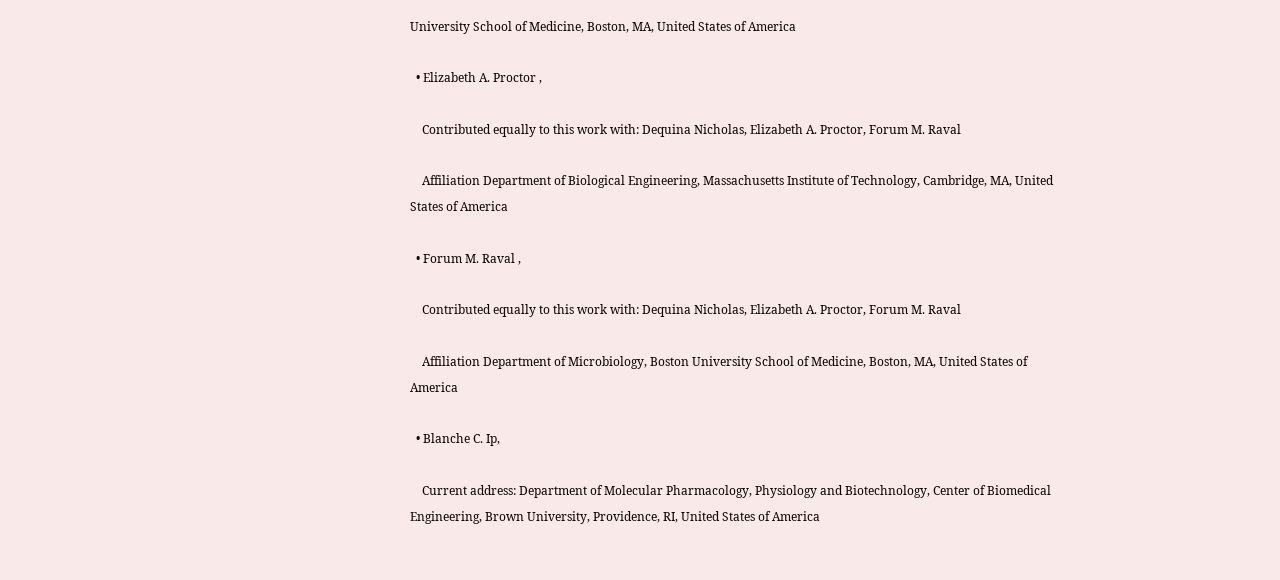University School of Medicine, Boston, MA, United States of America

  • Elizabeth A. Proctor ,

    Contributed equally to this work with: Dequina Nicholas, Elizabeth A. Proctor, Forum M. Raval

    Affiliation Department of Biological Engineering, Massachusetts Institute of Technology, Cambridge, MA, United States of America

  • Forum M. Raval ,

    Contributed equally to this work with: Dequina Nicholas, Elizabeth A. Proctor, Forum M. Raval

    Affiliation Department of Microbiology, Boston University School of Medicine, Boston, MA, United States of America

  • Blanche C. Ip,

    Current address: Department of Molecular Pharmacology, Physiology and Biotechnology, Center of Biomedical Engineering, Brown University, Providence, RI, United States of America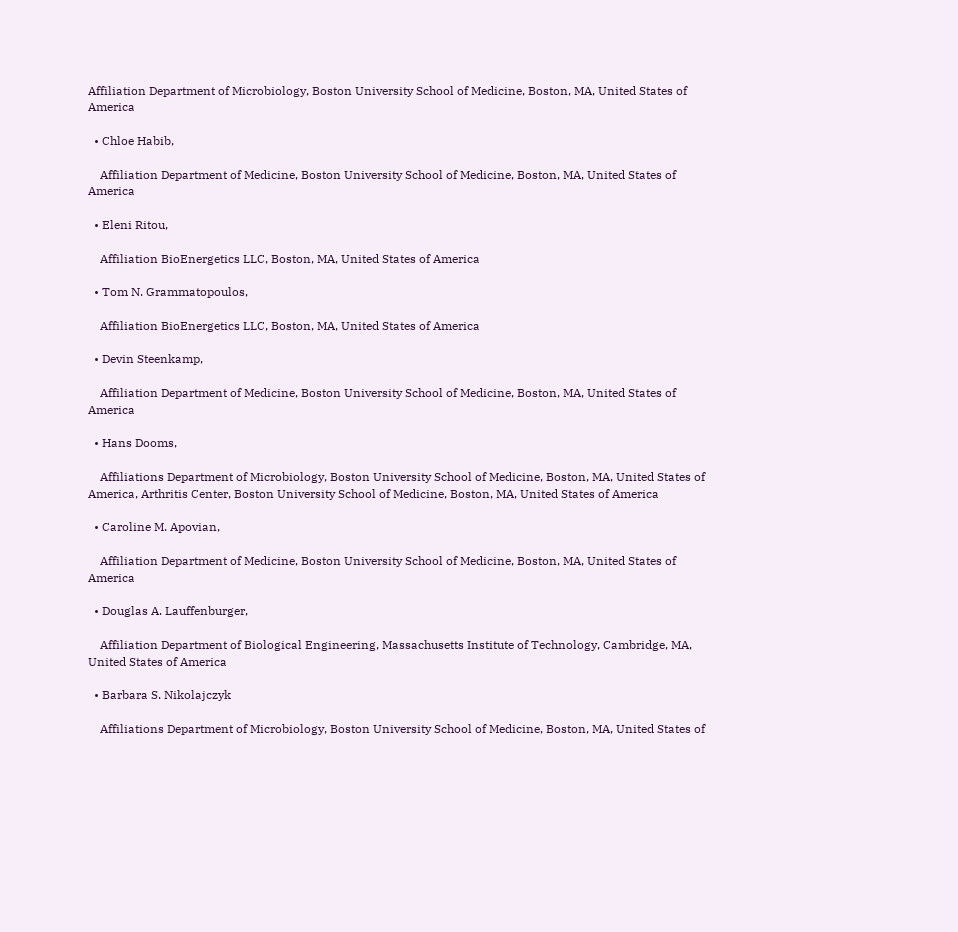Affiliation Department of Microbiology, Boston University School of Medicine, Boston, MA, United States of America

  • Chloe Habib,

    Affiliation Department of Medicine, Boston University School of Medicine, Boston, MA, United States of America

  • Eleni Ritou,

    Affiliation BioEnergetics LLC, Boston, MA, United States of America

  • Tom N. Grammatopoulos,

    Affiliation BioEnergetics LLC, Boston, MA, United States of America

  • Devin Steenkamp,

    Affiliation Department of Medicine, Boston University School of Medicine, Boston, MA, United States of America

  • Hans Dooms,

    Affiliations Department of Microbiology, Boston University School of Medicine, Boston, MA, United States of America, Arthritis Center, Boston University School of Medicine, Boston, MA, United States of America

  • Caroline M. Apovian,

    Affiliation Department of Medicine, Boston University School of Medicine, Boston, MA, United States of America

  • Douglas A. Lauffenburger,

    Affiliation Department of Biological Engineering, Massachusetts Institute of Technology, Cambridge, MA, United States of America

  • Barbara S. Nikolajczyk

    Affiliations Department of Microbiology, Boston University School of Medicine, Boston, MA, United States of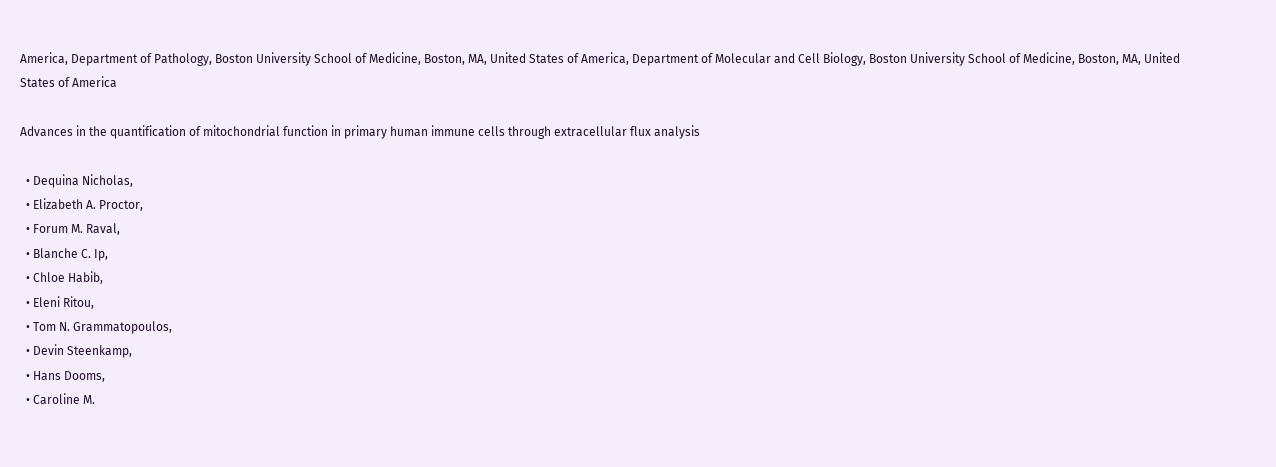America, Department of Pathology, Boston University School of Medicine, Boston, MA, United States of America, Department of Molecular and Cell Biology, Boston University School of Medicine, Boston, MA, United States of America

Advances in the quantification of mitochondrial function in primary human immune cells through extracellular flux analysis

  • Dequina Nicholas,
  • Elizabeth A. Proctor,
  • Forum M. Raval,
  • Blanche C. Ip,
  • Chloe Habib,
  • Eleni Ritou,
  • Tom N. Grammatopoulos,
  • Devin Steenkamp,
  • Hans Dooms,
  • Caroline M.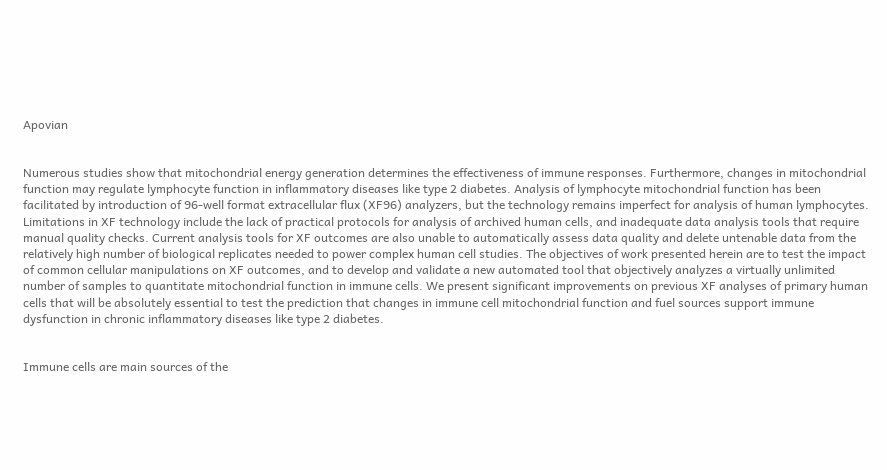Apovian


Numerous studies show that mitochondrial energy generation determines the effectiveness of immune responses. Furthermore, changes in mitochondrial function may regulate lymphocyte function in inflammatory diseases like type 2 diabetes. Analysis of lymphocyte mitochondrial function has been facilitated by introduction of 96-well format extracellular flux (XF96) analyzers, but the technology remains imperfect for analysis of human lymphocytes. Limitations in XF technology include the lack of practical protocols for analysis of archived human cells, and inadequate data analysis tools that require manual quality checks. Current analysis tools for XF outcomes are also unable to automatically assess data quality and delete untenable data from the relatively high number of biological replicates needed to power complex human cell studies. The objectives of work presented herein are to test the impact of common cellular manipulations on XF outcomes, and to develop and validate a new automated tool that objectively analyzes a virtually unlimited number of samples to quantitate mitochondrial function in immune cells. We present significant improvements on previous XF analyses of primary human cells that will be absolutely essential to test the prediction that changes in immune cell mitochondrial function and fuel sources support immune dysfunction in chronic inflammatory diseases like type 2 diabetes.


Immune cells are main sources of the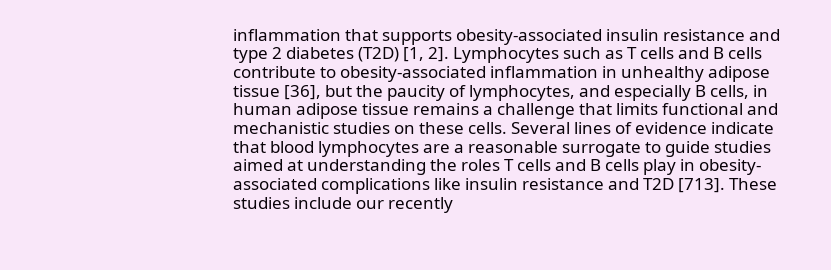inflammation that supports obesity-associated insulin resistance and type 2 diabetes (T2D) [1, 2]. Lymphocytes such as T cells and B cells contribute to obesity-associated inflammation in unhealthy adipose tissue [36], but the paucity of lymphocytes, and especially B cells, in human adipose tissue remains a challenge that limits functional and mechanistic studies on these cells. Several lines of evidence indicate that blood lymphocytes are a reasonable surrogate to guide studies aimed at understanding the roles T cells and B cells play in obesity-associated complications like insulin resistance and T2D [713]. These studies include our recently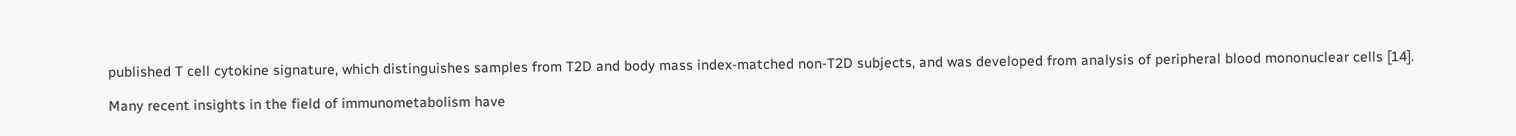published T cell cytokine signature, which distinguishes samples from T2D and body mass index-matched non-T2D subjects, and was developed from analysis of peripheral blood mononuclear cells [14].

Many recent insights in the field of immunometabolism have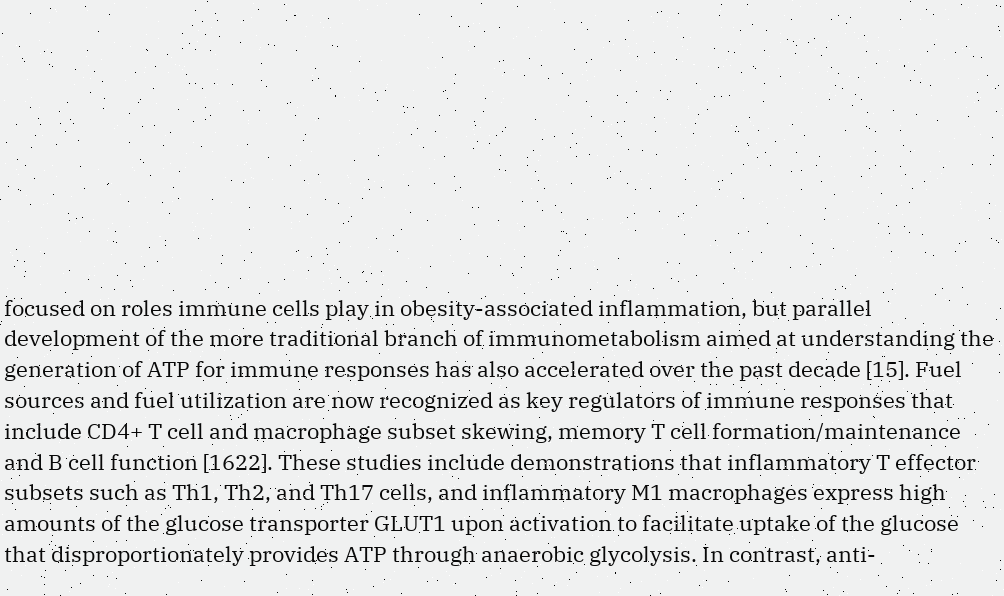focused on roles immune cells play in obesity-associated inflammation, but parallel development of the more traditional branch of immunometabolism aimed at understanding the generation of ATP for immune responses has also accelerated over the past decade [15]. Fuel sources and fuel utilization are now recognized as key regulators of immune responses that include CD4+ T cell and macrophage subset skewing, memory T cell formation/maintenance and B cell function [1622]. These studies include demonstrations that inflammatory T effector subsets such as Th1, Th2, and Th17 cells, and inflammatory M1 macrophages express high amounts of the glucose transporter GLUT1 upon activation to facilitate uptake of the glucose that disproportionately provides ATP through anaerobic glycolysis. In contrast, anti-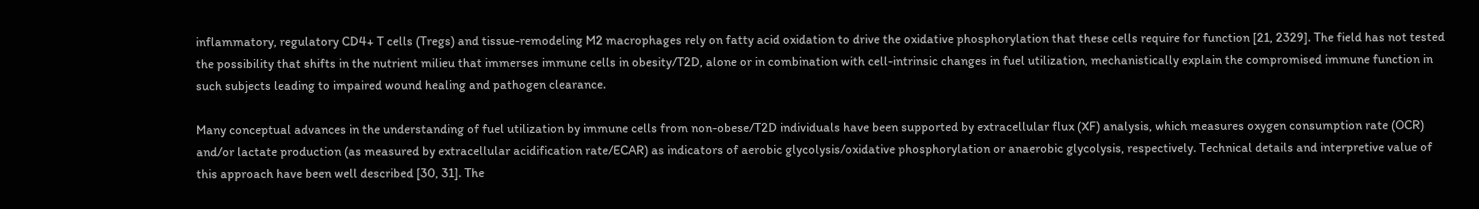inflammatory, regulatory CD4+ T cells (Tregs) and tissue-remodeling M2 macrophages rely on fatty acid oxidation to drive the oxidative phosphorylation that these cells require for function [21, 2329]. The field has not tested the possibility that shifts in the nutrient milieu that immerses immune cells in obesity/T2D, alone or in combination with cell-intrinsic changes in fuel utilization, mechanistically explain the compromised immune function in such subjects leading to impaired wound healing and pathogen clearance.

Many conceptual advances in the understanding of fuel utilization by immune cells from non-obese/T2D individuals have been supported by extracellular flux (XF) analysis, which measures oxygen consumption rate (OCR) and/or lactate production (as measured by extracellular acidification rate/ECAR) as indicators of aerobic glycolysis/oxidative phosphorylation or anaerobic glycolysis, respectively. Technical details and interpretive value of this approach have been well described [30, 31]. The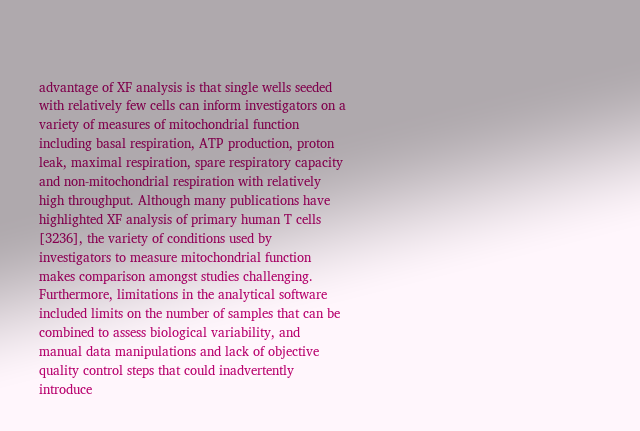advantage of XF analysis is that single wells seeded with relatively few cells can inform investigators on a variety of measures of mitochondrial function including basal respiration, ATP production, proton leak, maximal respiration, spare respiratory capacity and non-mitochondrial respiration with relatively high throughput. Although many publications have highlighted XF analysis of primary human T cells [3236], the variety of conditions used by investigators to measure mitochondrial function makes comparison amongst studies challenging. Furthermore, limitations in the analytical software included limits on the number of samples that can be combined to assess biological variability, and manual data manipulations and lack of objective quality control steps that could inadvertently introduce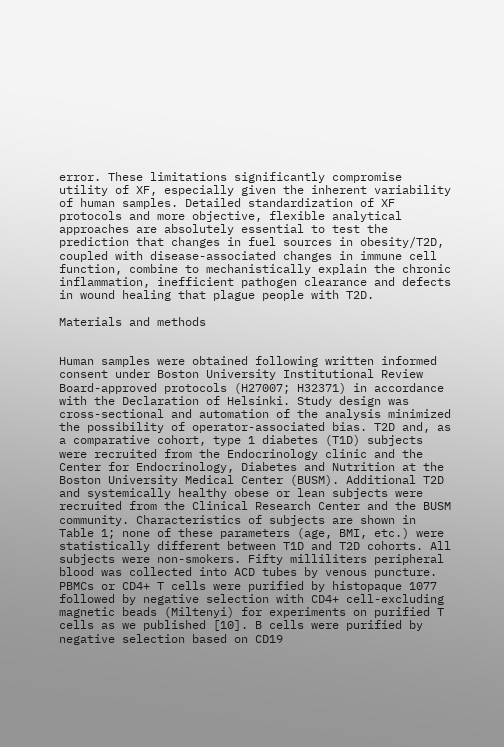error. These limitations significantly compromise utility of XF, especially given the inherent variability of human samples. Detailed standardization of XF protocols and more objective, flexible analytical approaches are absolutely essential to test the prediction that changes in fuel sources in obesity/T2D, coupled with disease-associated changes in immune cell function, combine to mechanistically explain the chronic inflammation, inefficient pathogen clearance and defects in wound healing that plague people with T2D.

Materials and methods


Human samples were obtained following written informed consent under Boston University Institutional Review Board-approved protocols (H27007; H32371) in accordance with the Declaration of Helsinki. Study design was cross-sectional and automation of the analysis minimized the possibility of operator-associated bias. T2D and, as a comparative cohort, type 1 diabetes (T1D) subjects were recruited from the Endocrinology clinic and the Center for Endocrinology, Diabetes and Nutrition at the Boston University Medical Center (BUSM). Additional T2D and systemically healthy obese or lean subjects were recruited from the Clinical Research Center and the BUSM community. Characteristics of subjects are shown in Table 1; none of these parameters (age, BMI, etc.) were statistically different between T1D and T2D cohorts. All subjects were non-smokers. Fifty milliliters peripheral blood was collected into ACD tubes by venous puncture. PBMCs or CD4+ T cells were purified by histopaque 1077 followed by negative selection with CD4+ cell-excluding magnetic beads (Miltenyi) for experiments on purified T cells as we published [10]. B cells were purified by negative selection based on CD19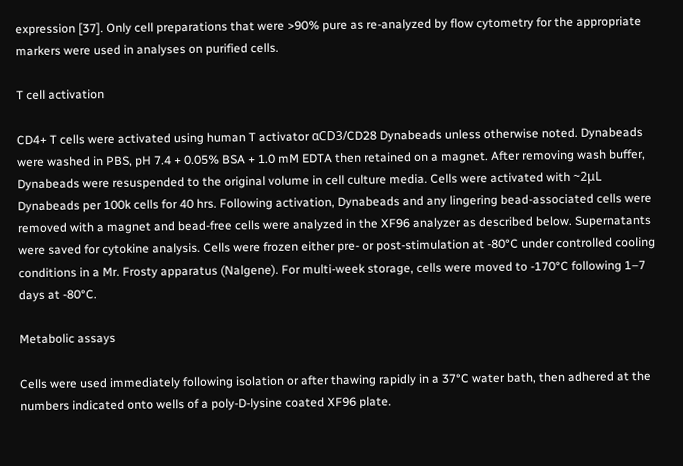expression [37]. Only cell preparations that were >90% pure as re-analyzed by flow cytometry for the appropriate markers were used in analyses on purified cells.

T cell activation

CD4+ T cells were activated using human T activator αCD3/CD28 Dynabeads unless otherwise noted. Dynabeads were washed in PBS, pH 7.4 + 0.05% BSA + 1.0 mM EDTA then retained on a magnet. After removing wash buffer, Dynabeads were resuspended to the original volume in cell culture media. Cells were activated with ~2μL Dynabeads per 100k cells for 40 hrs. Following activation, Dynabeads and any lingering bead-associated cells were removed with a magnet and bead-free cells were analyzed in the XF96 analyzer as described below. Supernatants were saved for cytokine analysis. Cells were frozen either pre- or post-stimulation at -80°C under controlled cooling conditions in a Mr. Frosty apparatus (Nalgene). For multi-week storage, cells were moved to -170°C following 1–7 days at -80°C.

Metabolic assays

Cells were used immediately following isolation or after thawing rapidly in a 37°C water bath, then adhered at the numbers indicated onto wells of a poly-D-lysine coated XF96 plate.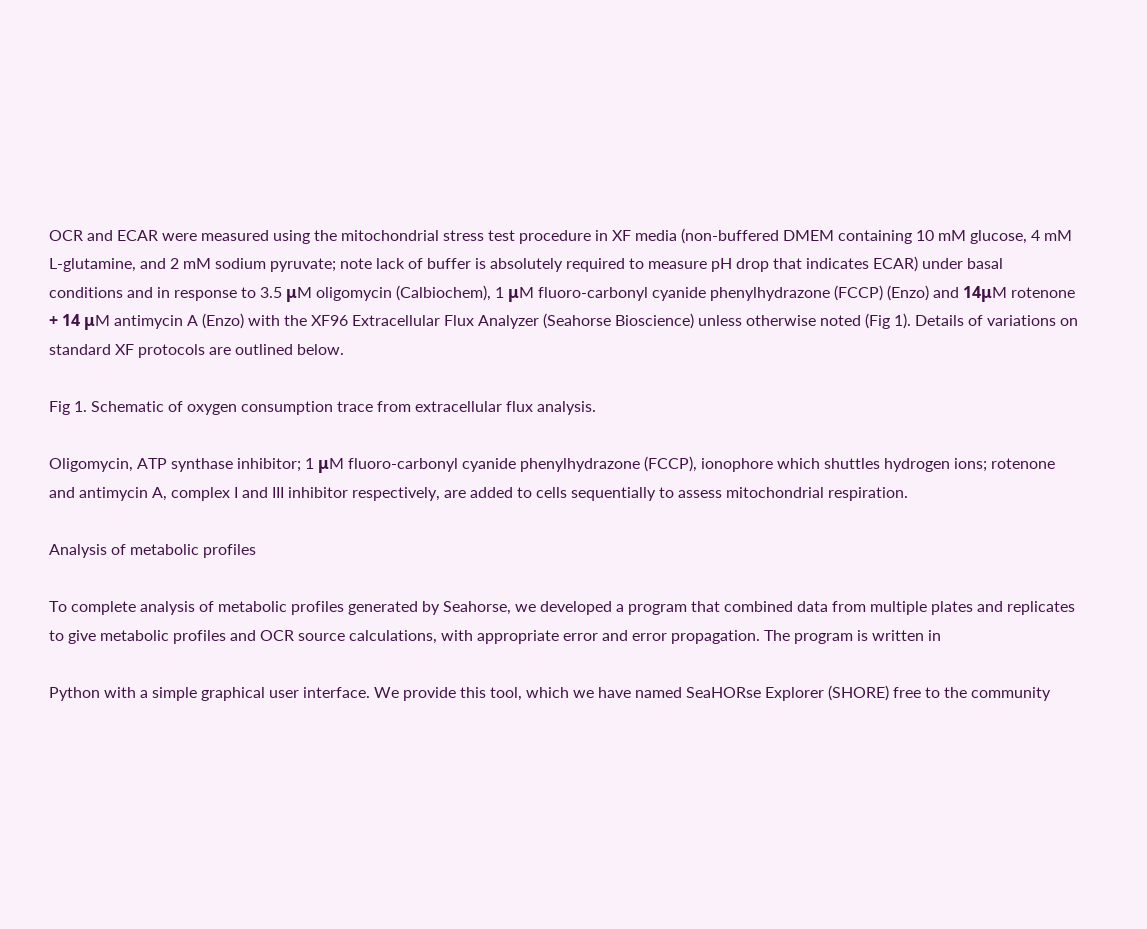OCR and ECAR were measured using the mitochondrial stress test procedure in XF media (non-buffered DMEM containing 10 mM glucose, 4 mM L-glutamine, and 2 mM sodium pyruvate; note lack of buffer is absolutely required to measure pH drop that indicates ECAR) under basal conditions and in response to 3.5 μM oligomycin (Calbiochem), 1 μM fluoro-carbonyl cyanide phenylhydrazone (FCCP) (Enzo) and 14μM rotenone + 14 μM antimycin A (Enzo) with the XF96 Extracellular Flux Analyzer (Seahorse Bioscience) unless otherwise noted (Fig 1). Details of variations on standard XF protocols are outlined below.

Fig 1. Schematic of oxygen consumption trace from extracellular flux analysis.

Oligomycin, ATP synthase inhibitor; 1 μM fluoro-carbonyl cyanide phenylhydrazone (FCCP), ionophore which shuttles hydrogen ions; rotenone and antimycin A, complex I and III inhibitor respectively, are added to cells sequentially to assess mitochondrial respiration.

Analysis of metabolic profiles

To complete analysis of metabolic profiles generated by Seahorse, we developed a program that combined data from multiple plates and replicates to give metabolic profiles and OCR source calculations, with appropriate error and error propagation. The program is written in

Python with a simple graphical user interface. We provide this tool, which we have named SeaHORse Explorer (SHORE) free to the community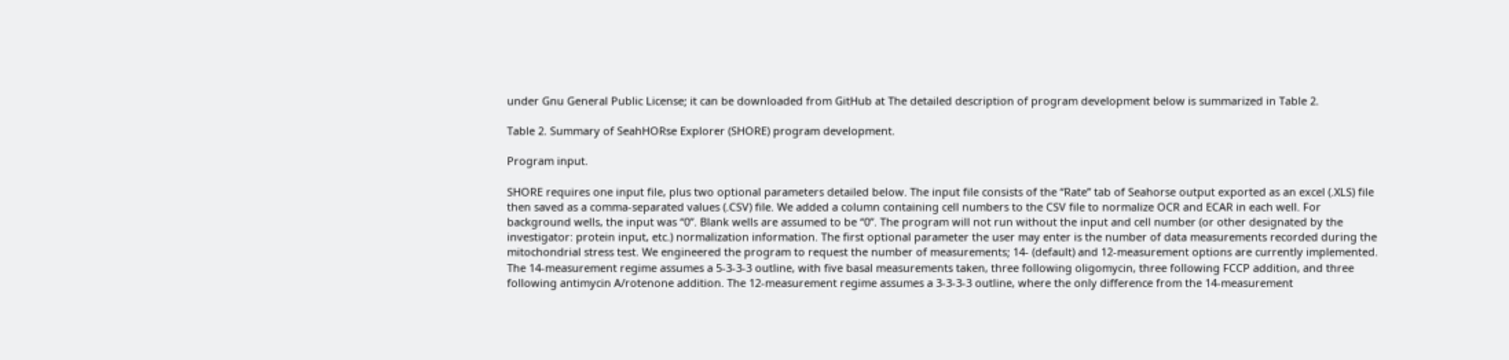under Gnu General Public License; it can be downloaded from GitHub at The detailed description of program development below is summarized in Table 2.

Table 2. Summary of SeahHORse Explorer (SHORE) program development.

Program input.

SHORE requires one input file, plus two optional parameters detailed below. The input file consists of the “Rate” tab of Seahorse output exported as an excel (.XLS) file then saved as a comma-separated values (.CSV) file. We added a column containing cell numbers to the CSV file to normalize OCR and ECAR in each well. For background wells, the input was “0”. Blank wells are assumed to be “0”. The program will not run without the input and cell number (or other designated by the investigator: protein input, etc.) normalization information. The first optional parameter the user may enter is the number of data measurements recorded during the mitochondrial stress test. We engineered the program to request the number of measurements; 14- (default) and 12-measurement options are currently implemented. The 14-measurement regime assumes a 5-3-3-3 outline, with five basal measurements taken, three following oligomycin, three following FCCP addition, and three following antimycin A/rotenone addition. The 12-measurement regime assumes a 3-3-3-3 outline, where the only difference from the 14-measurement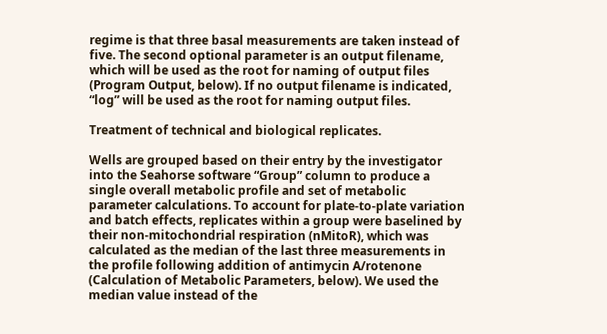regime is that three basal measurements are taken instead of five. The second optional parameter is an output filename, which will be used as the root for naming of output files (Program Output, below). If no output filename is indicated, “log” will be used as the root for naming output files.

Treatment of technical and biological replicates.

Wells are grouped based on their entry by the investigator into the Seahorse software “Group” column to produce a single overall metabolic profile and set of metabolic parameter calculations. To account for plate-to-plate variation and batch effects, replicates within a group were baselined by their non-mitochondrial respiration (nMitoR), which was calculated as the median of the last three measurements in the profile following addition of antimycin A/rotenone (Calculation of Metabolic Parameters, below). We used the median value instead of the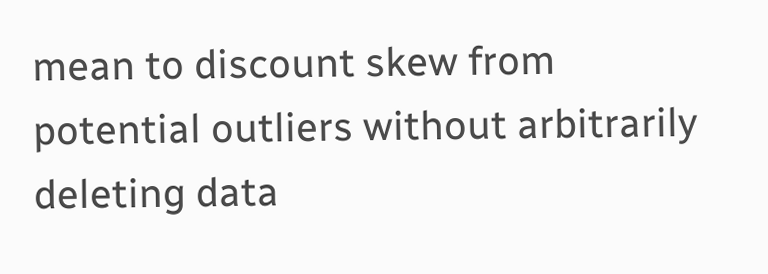mean to discount skew from potential outliers without arbitrarily deleting data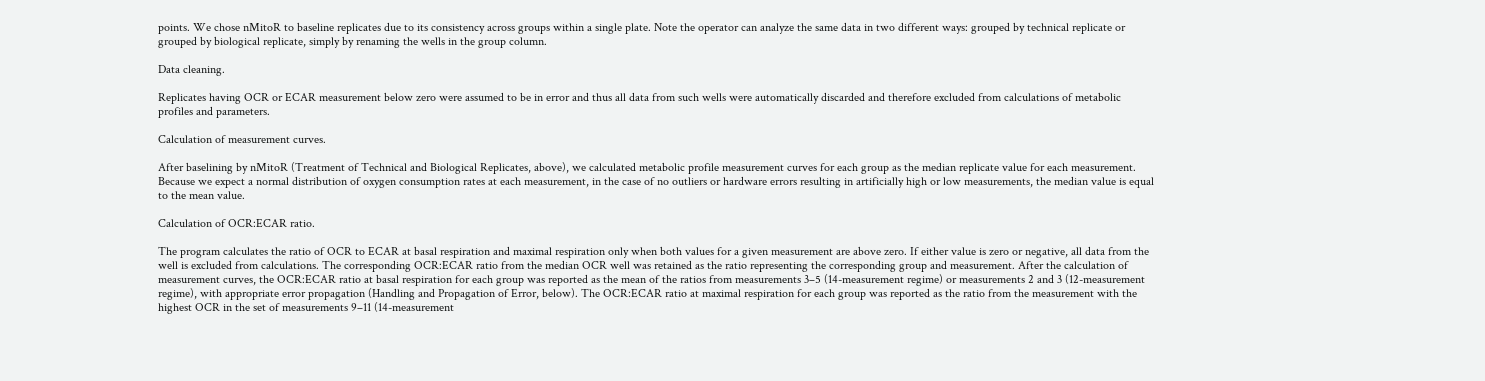points. We chose nMitoR to baseline replicates due to its consistency across groups within a single plate. Note the operator can analyze the same data in two different ways: grouped by technical replicate or grouped by biological replicate, simply by renaming the wells in the group column.

Data cleaning.

Replicates having OCR or ECAR measurement below zero were assumed to be in error and thus all data from such wells were automatically discarded and therefore excluded from calculations of metabolic profiles and parameters.

Calculation of measurement curves.

After baselining by nMitoR (Treatment of Technical and Biological Replicates, above), we calculated metabolic profile measurement curves for each group as the median replicate value for each measurement. Because we expect a normal distribution of oxygen consumption rates at each measurement, in the case of no outliers or hardware errors resulting in artificially high or low measurements, the median value is equal to the mean value.

Calculation of OCR:ECAR ratio.

The program calculates the ratio of OCR to ECAR at basal respiration and maximal respiration only when both values for a given measurement are above zero. If either value is zero or negative, all data from the well is excluded from calculations. The corresponding OCR:ECAR ratio from the median OCR well was retained as the ratio representing the corresponding group and measurement. After the calculation of measurement curves, the OCR:ECAR ratio at basal respiration for each group was reported as the mean of the ratios from measurements 3–5 (14-measurement regime) or measurements 2 and 3 (12-measurement regime), with appropriate error propagation (Handling and Propagation of Error, below). The OCR:ECAR ratio at maximal respiration for each group was reported as the ratio from the measurement with the highest OCR in the set of measurements 9–11 (14-measurement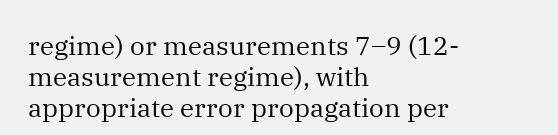regime) or measurements 7–9 (12-measurement regime), with appropriate error propagation per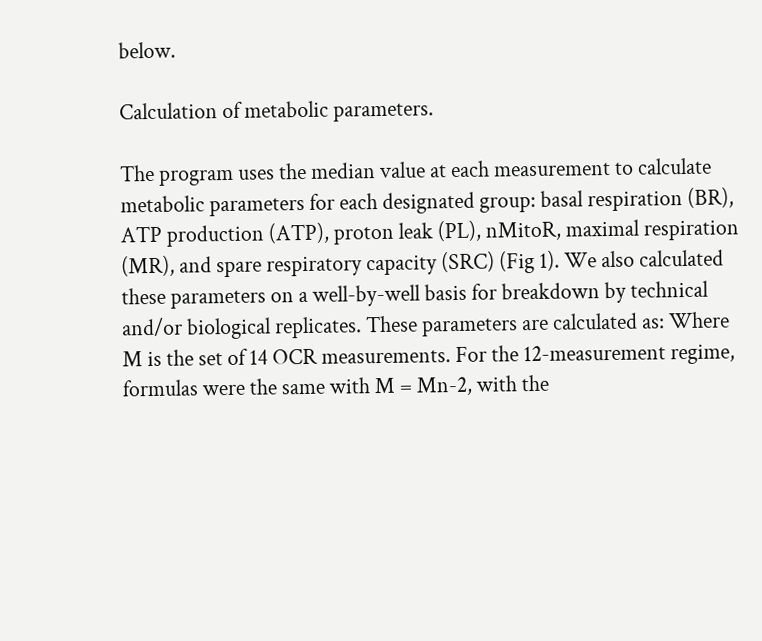below.

Calculation of metabolic parameters.

The program uses the median value at each measurement to calculate metabolic parameters for each designated group: basal respiration (BR), ATP production (ATP), proton leak (PL), nMitoR, maximal respiration (MR), and spare respiratory capacity (SRC) (Fig 1). We also calculated these parameters on a well-by-well basis for breakdown by technical and/or biological replicates. These parameters are calculated as: Where M is the set of 14 OCR measurements. For the 12-measurement regime, formulas were the same with M = Mn-2, with the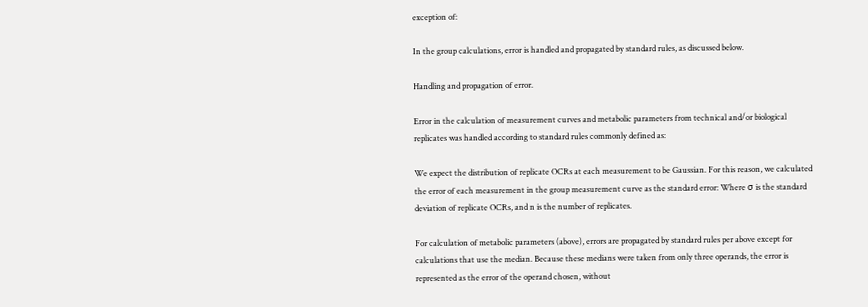exception of:

In the group calculations, error is handled and propagated by standard rules, as discussed below.

Handling and propagation of error.

Error in the calculation of measurement curves and metabolic parameters from technical and/or biological replicates was handled according to standard rules commonly defined as:

We expect the distribution of replicate OCRs at each measurement to be Gaussian. For this reason, we calculated the error of each measurement in the group measurement curve as the standard error: Where σ is the standard deviation of replicate OCRs, and n is the number of replicates.

For calculation of metabolic parameters (above), errors are propagated by standard rules per above except for calculations that use the median. Because these medians were taken from only three operands, the error is represented as the error of the operand chosen, without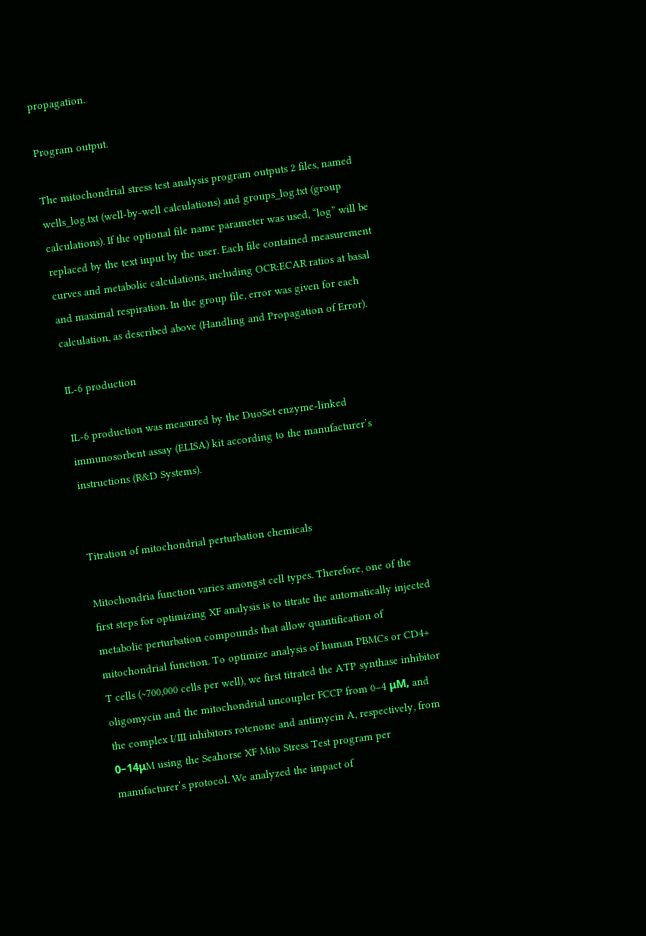propagation.

Program output.

The mitochondrial stress test analysis program outputs 2 files, named wells_log.txt (well-by-well calculations) and groups_log.txt (group calculations). If the optional file name parameter was used, “log” will be replaced by the text input by the user. Each file contained measurement curves and metabolic calculations, including OCR:ECAR ratios at basal and maximal respiration. In the group file, error was given for each calculation, as described above (Handling and Propagation of Error).

IL-6 production

IL-6 production was measured by the DuoSet enzyme-linked immunosorbent assay (ELISA) kit according to the manufacturer’s instructions (R&D Systems).


Titration of mitochondrial perturbation chemicals

Mitochondria function varies amongst cell types. Therefore, one of the first steps for optimizing XF analysis is to titrate the automatically injected metabolic perturbation compounds that allow quantification of mitochondrial function. To optimize analysis of human PBMCs or CD4+ T cells (~700,000 cells per well), we first titrated the ATP synthase inhibitor oligomycin and the mitochondrial uncoupler FCCP from 0–4 μM, and the complex I/III inhibitors rotenone and antimycin A, respectively, from 0–14μM using the Seahorse XF Mito Stress Test program per manufacturer’s protocol. We analyzed the impact of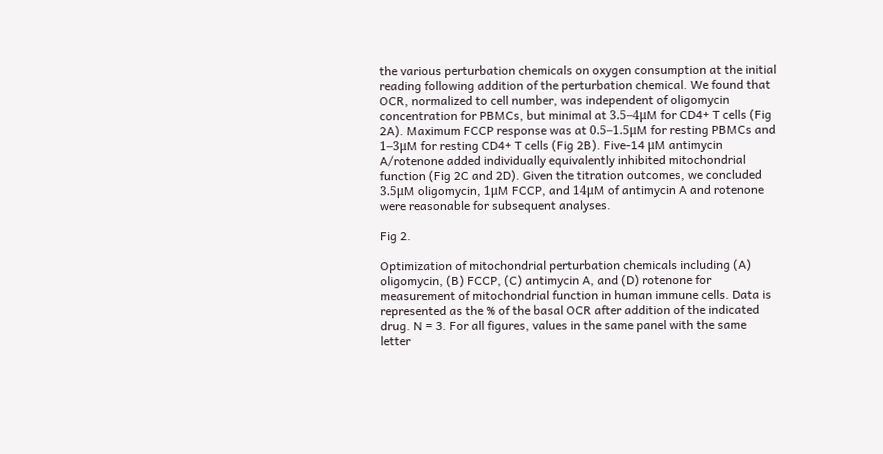the various perturbation chemicals on oxygen consumption at the initial reading following addition of the perturbation chemical. We found that OCR, normalized to cell number, was independent of oligomycin concentration for PBMCs, but minimal at 3.5–4μM for CD4+ T cells (Fig 2A). Maximum FCCP response was at 0.5–1.5μM for resting PBMCs and 1–3μM for resting CD4+ T cells (Fig 2B). Five-14 μM antimycin A/rotenone added individually equivalently inhibited mitochondrial function (Fig 2C and 2D). Given the titration outcomes, we concluded 3.5μM oligomycin, 1μM FCCP, and 14μM of antimycin A and rotenone were reasonable for subsequent analyses.

Fig 2.

Optimization of mitochondrial perturbation chemicals including (A) oligomycin, (B) FCCP, (C) antimycin A, and (D) rotenone for measurement of mitochondrial function in human immune cells. Data is represented as the % of the basal OCR after addition of the indicated drug. N = 3. For all figures, values in the same panel with the same letter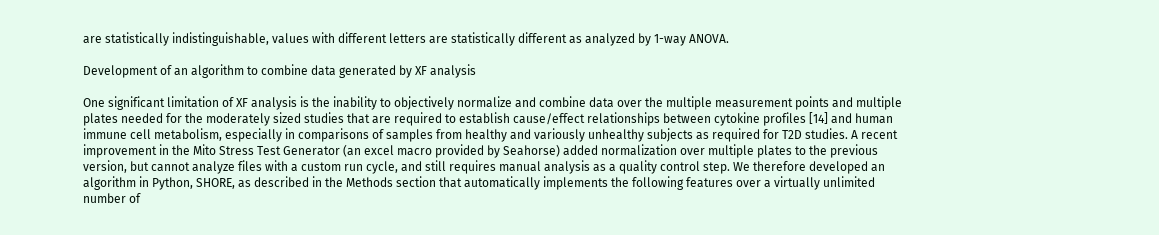are statistically indistinguishable, values with different letters are statistically different as analyzed by 1-way ANOVA.

Development of an algorithm to combine data generated by XF analysis

One significant limitation of XF analysis is the inability to objectively normalize and combine data over the multiple measurement points and multiple plates needed for the moderately sized studies that are required to establish cause/effect relationships between cytokine profiles [14] and human immune cell metabolism, especially in comparisons of samples from healthy and variously unhealthy subjects as required for T2D studies. A recent improvement in the Mito Stress Test Generator (an excel macro provided by Seahorse) added normalization over multiple plates to the previous version, but cannot analyze files with a custom run cycle, and still requires manual analysis as a quality control step. We therefore developed an algorithm in Python, SHORE, as described in the Methods section that automatically implements the following features over a virtually unlimited number of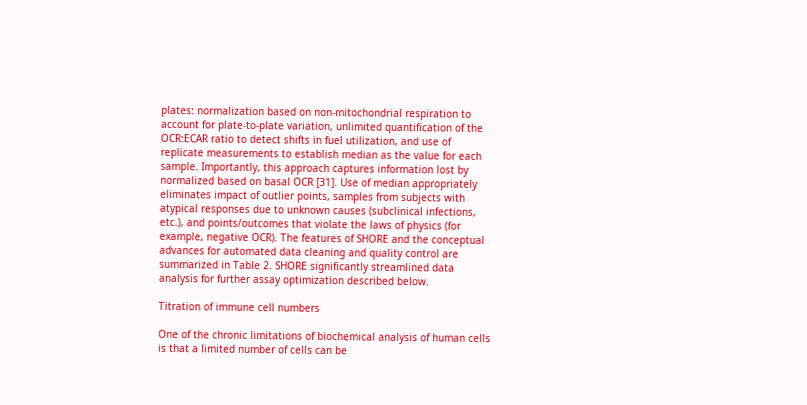plates: normalization based on non-mitochondrial respiration to account for plate-to-plate variation, unlimited quantification of the OCR:ECAR ratio to detect shifts in fuel utilization, and use of replicate measurements to establish median as the value for each sample. Importantly, this approach captures information lost by normalized based on basal OCR [31]. Use of median appropriately eliminates impact of outlier points, samples from subjects with atypical responses due to unknown causes (subclinical infections, etc.), and points/outcomes that violate the laws of physics (for example, negative OCR). The features of SHORE and the conceptual advances for automated data cleaning and quality control are summarized in Table 2. SHORE significantly streamlined data analysis for further assay optimization described below.

Titration of immune cell numbers

One of the chronic limitations of biochemical analysis of human cells is that a limited number of cells can be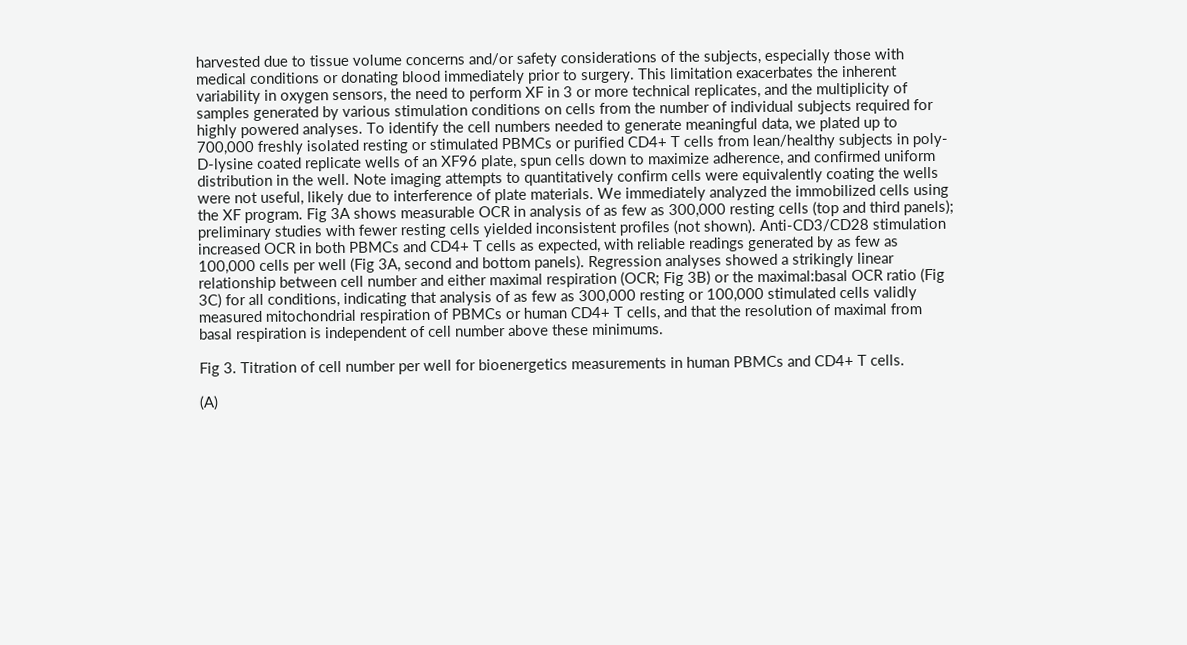harvested due to tissue volume concerns and/or safety considerations of the subjects, especially those with medical conditions or donating blood immediately prior to surgery. This limitation exacerbates the inherent variability in oxygen sensors, the need to perform XF in 3 or more technical replicates, and the multiplicity of samples generated by various stimulation conditions on cells from the number of individual subjects required for highly powered analyses. To identify the cell numbers needed to generate meaningful data, we plated up to 700,000 freshly isolated resting or stimulated PBMCs or purified CD4+ T cells from lean/healthy subjects in poly-D-lysine coated replicate wells of an XF96 plate, spun cells down to maximize adherence, and confirmed uniform distribution in the well. Note imaging attempts to quantitatively confirm cells were equivalently coating the wells were not useful, likely due to interference of plate materials. We immediately analyzed the immobilized cells using the XF program. Fig 3A shows measurable OCR in analysis of as few as 300,000 resting cells (top and third panels); preliminary studies with fewer resting cells yielded inconsistent profiles (not shown). Anti-CD3/CD28 stimulation increased OCR in both PBMCs and CD4+ T cells as expected, with reliable readings generated by as few as 100,000 cells per well (Fig 3A, second and bottom panels). Regression analyses showed a strikingly linear relationship between cell number and either maximal respiration (OCR; Fig 3B) or the maximal:basal OCR ratio (Fig 3C) for all conditions, indicating that analysis of as few as 300,000 resting or 100,000 stimulated cells validly measured mitochondrial respiration of PBMCs or human CD4+ T cells, and that the resolution of maximal from basal respiration is independent of cell number above these minimums.

Fig 3. Titration of cell number per well for bioenergetics measurements in human PBMCs and CD4+ T cells.

(A)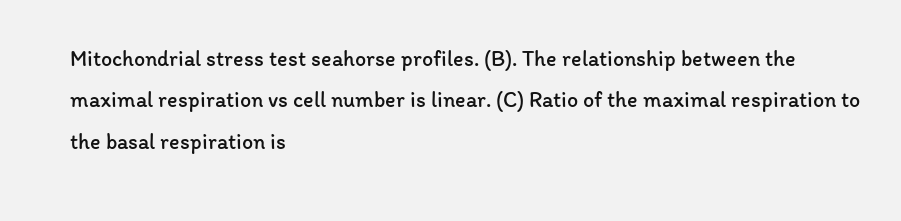Mitochondrial stress test seahorse profiles. (B). The relationship between the maximal respiration vs cell number is linear. (C) Ratio of the maximal respiration to the basal respiration is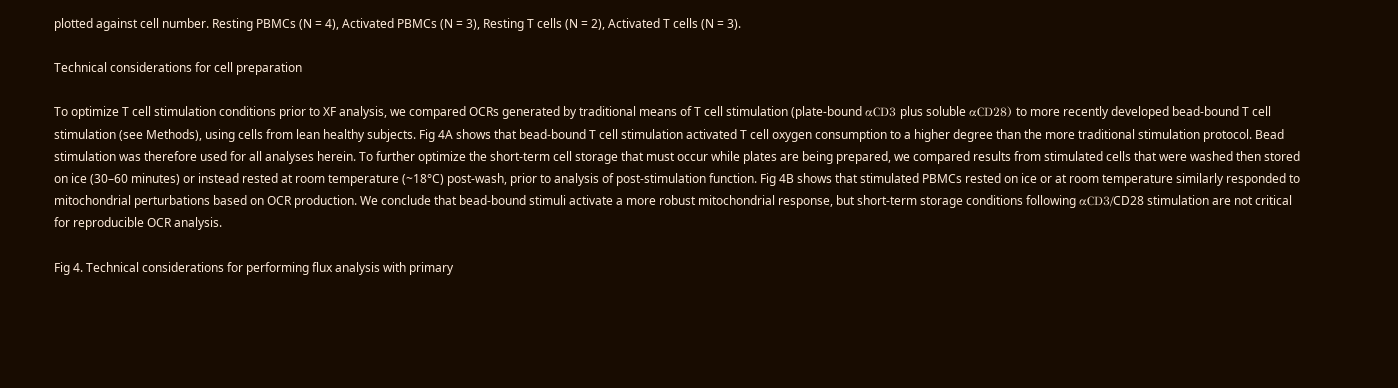plotted against cell number. Resting PBMCs (N = 4), Activated PBMCs (N = 3), Resting T cells (N = 2), Activated T cells (N = 3).

Technical considerations for cell preparation

To optimize T cell stimulation conditions prior to XF analysis, we compared OCRs generated by traditional means of T cell stimulation (plate-bound αCD3 plus soluble αCD28) to more recently developed bead-bound T cell stimulation (see Methods), using cells from lean healthy subjects. Fig 4A shows that bead-bound T cell stimulation activated T cell oxygen consumption to a higher degree than the more traditional stimulation protocol. Bead stimulation was therefore used for all analyses herein. To further optimize the short-term cell storage that must occur while plates are being prepared, we compared results from stimulated cells that were washed then stored on ice (30–60 minutes) or instead rested at room temperature (~18°C) post-wash, prior to analysis of post-stimulation function. Fig 4B shows that stimulated PBMCs rested on ice or at room temperature similarly responded to mitochondrial perturbations based on OCR production. We conclude that bead-bound stimuli activate a more robust mitochondrial response, but short-term storage conditions following αCD3/CD28 stimulation are not critical for reproducible OCR analysis.

Fig 4. Technical considerations for performing flux analysis with primary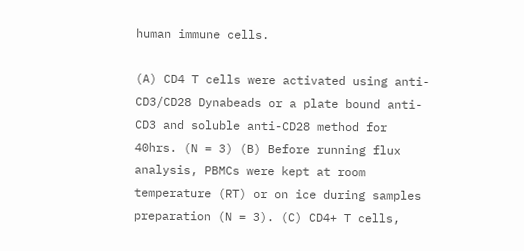human immune cells.

(A) CD4 T cells were activated using anti-CD3/CD28 Dynabeads or a plate bound anti-CD3 and soluble anti-CD28 method for 40hrs. (N = 3) (B) Before running flux analysis, PBMCs were kept at room temperature (RT) or on ice during samples preparation (N = 3). (C) CD4+ T cells,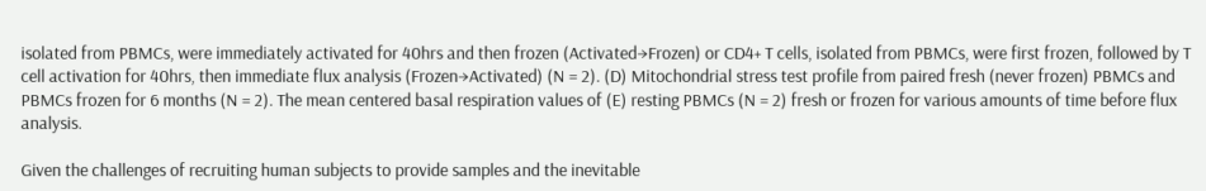isolated from PBMCs, were immediately activated for 40hrs and then frozen (Activated→Frozen) or CD4+ T cells, isolated from PBMCs, were first frozen, followed by T cell activation for 40hrs, then immediate flux analysis (Frozen→Activated) (N = 2). (D) Mitochondrial stress test profile from paired fresh (never frozen) PBMCs and PBMCs frozen for 6 months (N = 2). The mean centered basal respiration values of (E) resting PBMCs (N = 2) fresh or frozen for various amounts of time before flux analysis.

Given the challenges of recruiting human subjects to provide samples and the inevitable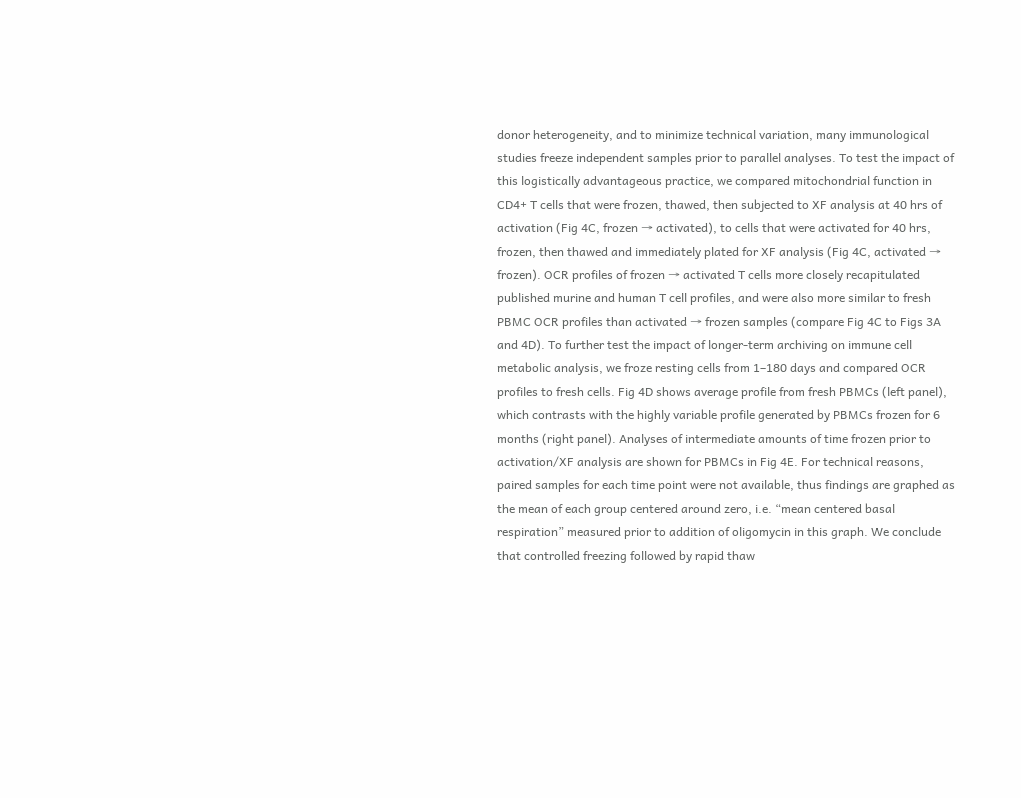donor heterogeneity, and to minimize technical variation, many immunological studies freeze independent samples prior to parallel analyses. To test the impact of this logistically advantageous practice, we compared mitochondrial function in CD4+ T cells that were frozen, thawed, then subjected to XF analysis at 40 hrs of activation (Fig 4C, frozen → activated), to cells that were activated for 40 hrs, frozen, then thawed and immediately plated for XF analysis (Fig 4C, activated → frozen). OCR profiles of frozen → activated T cells more closely recapitulated published murine and human T cell profiles, and were also more similar to fresh PBMC OCR profiles than activated → frozen samples (compare Fig 4C to Figs 3A and 4D). To further test the impact of longer-term archiving on immune cell metabolic analysis, we froze resting cells from 1–180 days and compared OCR profiles to fresh cells. Fig 4D shows average profile from fresh PBMCs (left panel), which contrasts with the highly variable profile generated by PBMCs frozen for 6 months (right panel). Analyses of intermediate amounts of time frozen prior to activation/XF analysis are shown for PBMCs in Fig 4E. For technical reasons, paired samples for each time point were not available, thus findings are graphed as the mean of each group centered around zero, i.e. “mean centered basal respiration” measured prior to addition of oligomycin in this graph. We conclude that controlled freezing followed by rapid thaw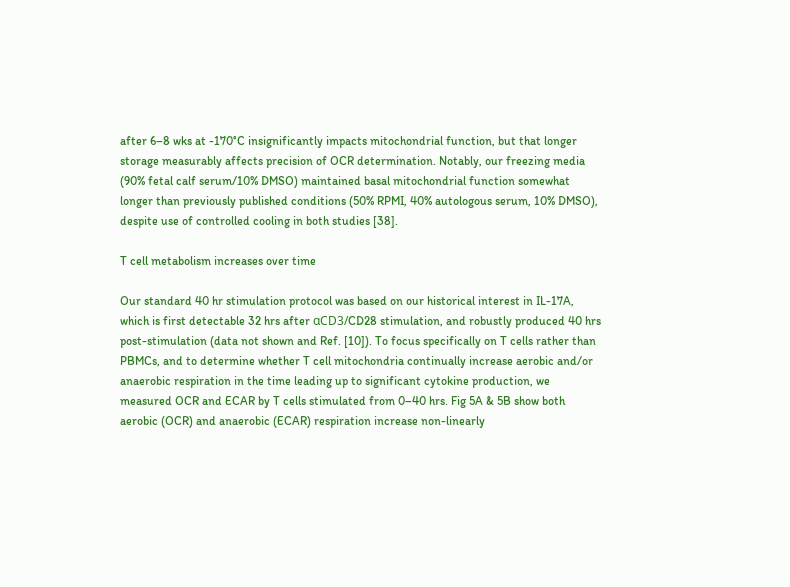after 6–8 wks at -170°C insignificantly impacts mitochondrial function, but that longer storage measurably affects precision of OCR determination. Notably, our freezing media (90% fetal calf serum/10% DMSO) maintained basal mitochondrial function somewhat longer than previously published conditions (50% RPMI, 40% autologous serum, 10% DMSO), despite use of controlled cooling in both studies [38].

T cell metabolism increases over time

Our standard 40 hr stimulation protocol was based on our historical interest in IL-17A, which is first detectable 32 hrs after αCD3/CD28 stimulation, and robustly produced 40 hrs post-stimulation (data not shown and Ref. [10]). To focus specifically on T cells rather than PBMCs, and to determine whether T cell mitochondria continually increase aerobic and/or anaerobic respiration in the time leading up to significant cytokine production, we measured OCR and ECAR by T cells stimulated from 0–40 hrs. Fig 5A & 5B show both aerobic (OCR) and anaerobic (ECAR) respiration increase non-linearly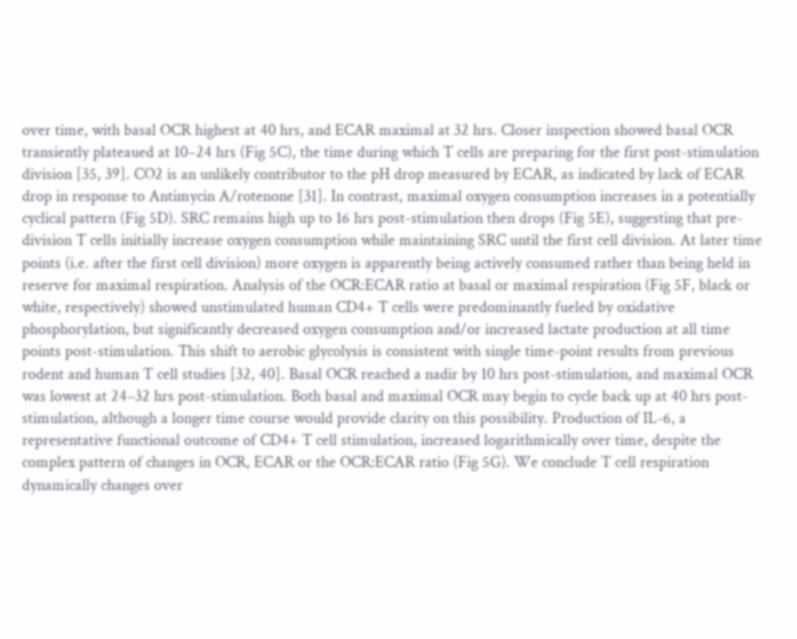over time, with basal OCR highest at 40 hrs, and ECAR maximal at 32 hrs. Closer inspection showed basal OCR transiently plateaued at 10–24 hrs (Fig 5C), the time during which T cells are preparing for the first post-stimulation division [35, 39]. CO2 is an unlikely contributor to the pH drop measured by ECAR, as indicated by lack of ECAR drop in response to Antimycin A/rotenone [31]. In contrast, maximal oxygen consumption increases in a potentially cyclical pattern (Fig 5D). SRC remains high up to 16 hrs post-stimulation then drops (Fig 5E), suggesting that pre-division T cells initially increase oxygen consumption while maintaining SRC until the first cell division. At later time points (i.e. after the first cell division) more oxygen is apparently being actively consumed rather than being held in reserve for maximal respiration. Analysis of the OCR:ECAR ratio at basal or maximal respiration (Fig 5F, black or white, respectively) showed unstimulated human CD4+ T cells were predominantly fueled by oxidative phosphorylation, but significantly decreased oxygen consumption and/or increased lactate production at all time points post-stimulation. This shift to aerobic glycolysis is consistent with single time-point results from previous rodent and human T cell studies [32, 40]. Basal OCR reached a nadir by 10 hrs post-stimulation, and maximal OCR was lowest at 24–32 hrs post-stimulation. Both basal and maximal OCR may begin to cycle back up at 40 hrs post-stimulation, although a longer time course would provide clarity on this possibility. Production of IL-6, a representative functional outcome of CD4+ T cell stimulation, increased logarithmically over time, despite the complex pattern of changes in OCR, ECAR or the OCR:ECAR ratio (Fig 5G). We conclude T cell respiration dynamically changes over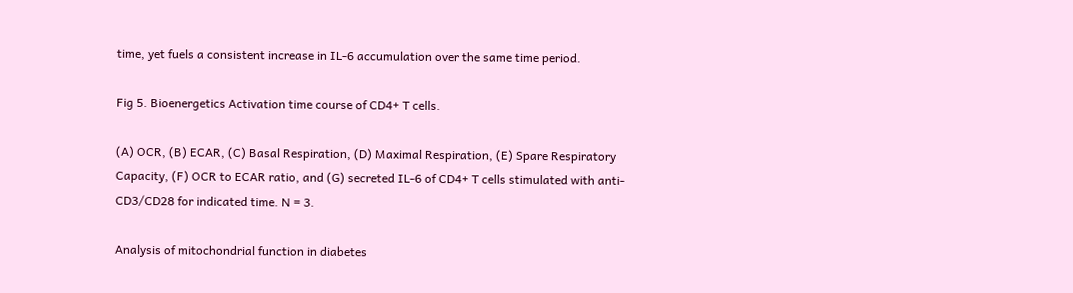time, yet fuels a consistent increase in IL-6 accumulation over the same time period.

Fig 5. Bioenergetics Activation time course of CD4+ T cells.

(A) OCR, (B) ECAR, (C) Basal Respiration, (D) Maximal Respiration, (E) Spare Respiratory Capacity, (F) OCR to ECAR ratio, and (G) secreted IL-6 of CD4+ T cells stimulated with anti-CD3/CD28 for indicated time. N = 3.

Analysis of mitochondrial function in diabetes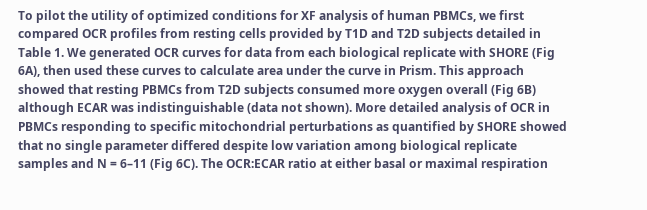To pilot the utility of optimized conditions for XF analysis of human PBMCs, we first compared OCR profiles from resting cells provided by T1D and T2D subjects detailed in Table 1. We generated OCR curves for data from each biological replicate with SHORE (Fig 6A), then used these curves to calculate area under the curve in Prism. This approach showed that resting PBMCs from T2D subjects consumed more oxygen overall (Fig 6B) although ECAR was indistinguishable (data not shown). More detailed analysis of OCR in PBMCs responding to specific mitochondrial perturbations as quantified by SHORE showed that no single parameter differed despite low variation among biological replicate samples and N = 6–11 (Fig 6C). The OCR:ECAR ratio at either basal or maximal respiration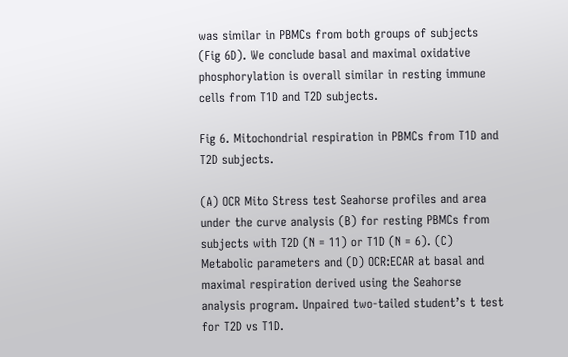was similar in PBMCs from both groups of subjects (Fig 6D). We conclude basal and maximal oxidative phosphorylation is overall similar in resting immune cells from T1D and T2D subjects.

Fig 6. Mitochondrial respiration in PBMCs from T1D and T2D subjects.

(A) OCR Mito Stress test Seahorse profiles and area under the curve analysis (B) for resting PBMCs from subjects with T2D (N = 11) or T1D (N = 6). (C) Metabolic parameters and (D) OCR:ECAR at basal and maximal respiration derived using the Seahorse analysis program. Unpaired two-tailed student’s t test for T2D vs T1D.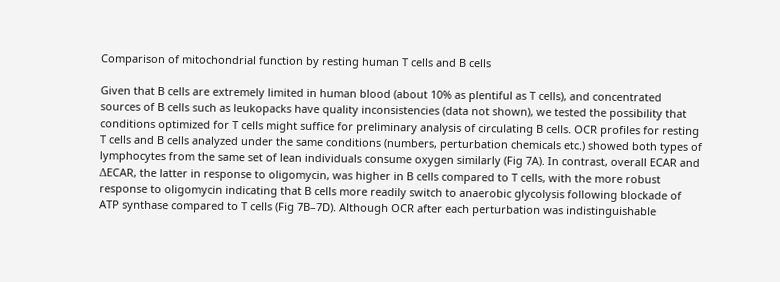Comparison of mitochondrial function by resting human T cells and B cells

Given that B cells are extremely limited in human blood (about 10% as plentiful as T cells), and concentrated sources of B cells such as leukopacks have quality inconsistencies (data not shown), we tested the possibility that conditions optimized for T cells might suffice for preliminary analysis of circulating B cells. OCR profiles for resting T cells and B cells analyzed under the same conditions (numbers, perturbation chemicals etc.) showed both types of lymphocytes from the same set of lean individuals consume oxygen similarly (Fig 7A). In contrast, overall ECAR and ΔECAR, the latter in response to oligomycin, was higher in B cells compared to T cells, with the more robust response to oligomycin indicating that B cells more readily switch to anaerobic glycolysis following blockade of ATP synthase compared to T cells (Fig 7B–7D). Although OCR after each perturbation was indistinguishable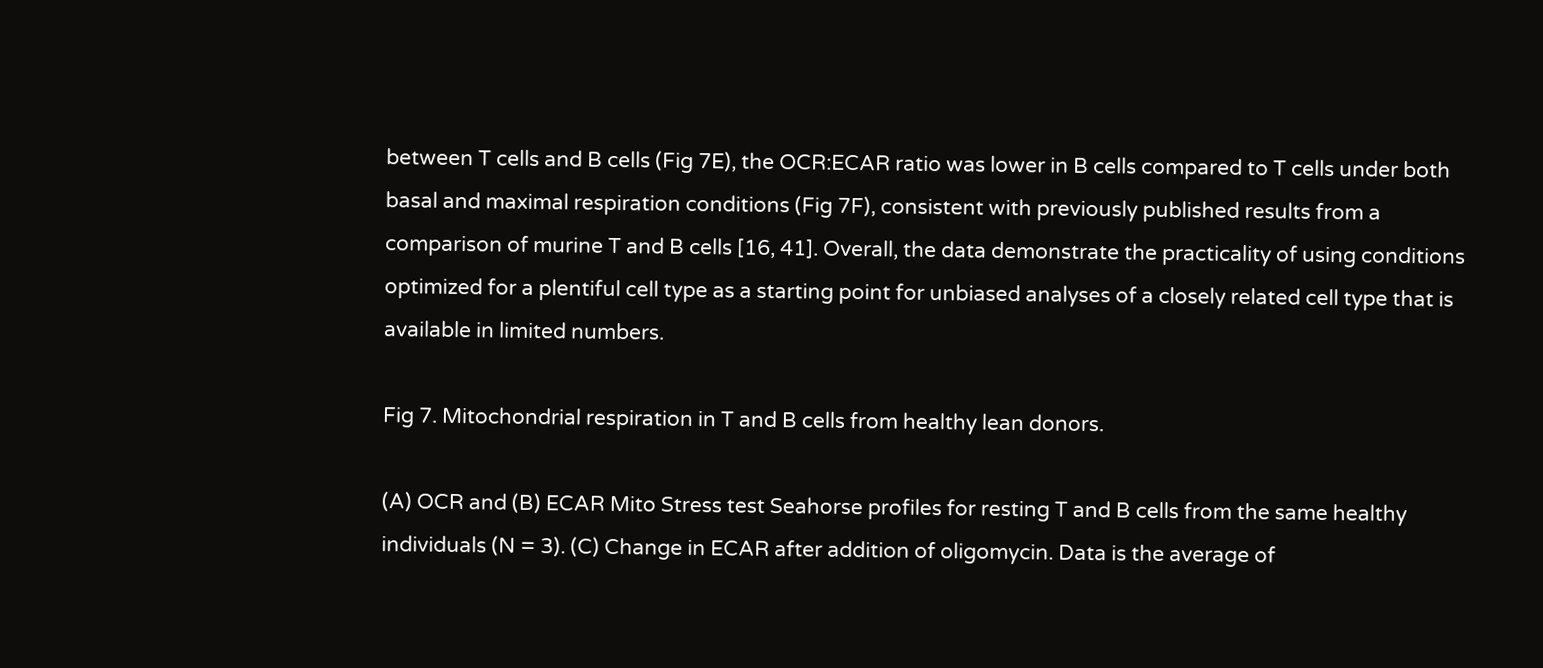between T cells and B cells (Fig 7E), the OCR:ECAR ratio was lower in B cells compared to T cells under both basal and maximal respiration conditions (Fig 7F), consistent with previously published results from a comparison of murine T and B cells [16, 41]. Overall, the data demonstrate the practicality of using conditions optimized for a plentiful cell type as a starting point for unbiased analyses of a closely related cell type that is available in limited numbers.

Fig 7. Mitochondrial respiration in T and B cells from healthy lean donors.

(A) OCR and (B) ECAR Mito Stress test Seahorse profiles for resting T and B cells from the same healthy individuals (N = 3). (C) Change in ECAR after addition of oligomycin. Data is the average of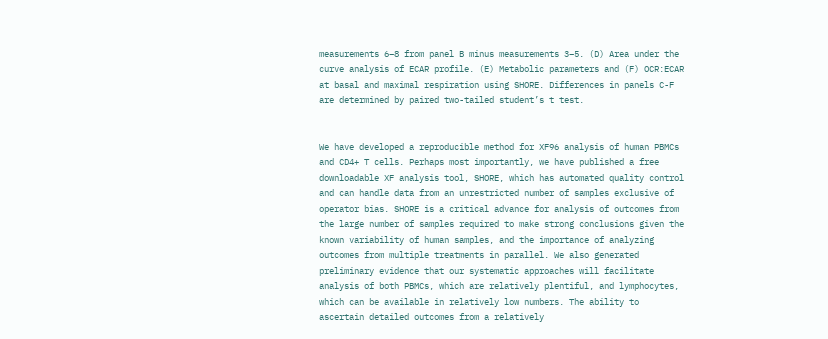measurements 6–8 from panel B minus measurements 3–5. (D) Area under the curve analysis of ECAR profile. (E) Metabolic parameters and (F) OCR:ECAR at basal and maximal respiration using SHORE. Differences in panels C-F are determined by paired two-tailed student’s t test.


We have developed a reproducible method for XF96 analysis of human PBMCs and CD4+ T cells. Perhaps most importantly, we have published a free downloadable XF analysis tool, SHORE, which has automated quality control and can handle data from an unrestricted number of samples exclusive of operator bias. SHORE is a critical advance for analysis of outcomes from the large number of samples required to make strong conclusions given the known variability of human samples, and the importance of analyzing outcomes from multiple treatments in parallel. We also generated preliminary evidence that our systematic approaches will facilitate analysis of both PBMCs, which are relatively plentiful, and lymphocytes, which can be available in relatively low numbers. The ability to ascertain detailed outcomes from a relatively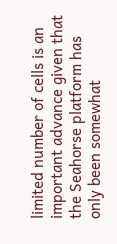limited number of cells is an important advance given that the Seahorse platform has only been somewhat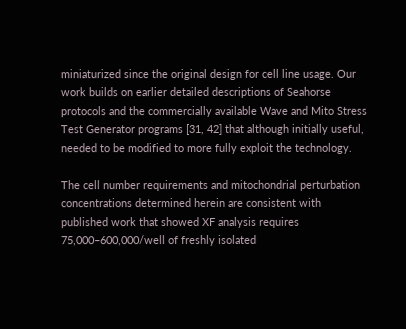miniaturized since the original design for cell line usage. Our work builds on earlier detailed descriptions of Seahorse protocols and the commercially available Wave and Mito Stress Test Generator programs [31, 42] that although initially useful, needed to be modified to more fully exploit the technology.

The cell number requirements and mitochondrial perturbation concentrations determined herein are consistent with published work that showed XF analysis requires 75,000–600,000/well of freshly isolated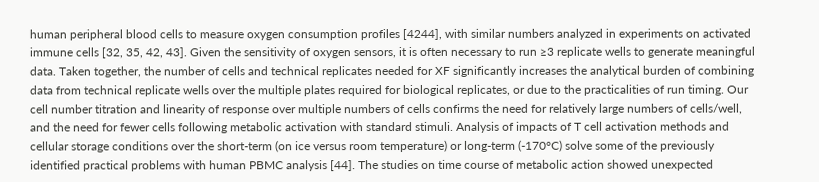human peripheral blood cells to measure oxygen consumption profiles [4244], with similar numbers analyzed in experiments on activated immune cells [32, 35, 42, 43]. Given the sensitivity of oxygen sensors, it is often necessary to run ≥3 replicate wells to generate meaningful data. Taken together, the number of cells and technical replicates needed for XF significantly increases the analytical burden of combining data from technical replicate wells over the multiple plates required for biological replicates, or due to the practicalities of run timing. Our cell number titration and linearity of response over multiple numbers of cells confirms the need for relatively large numbers of cells/well, and the need for fewer cells following metabolic activation with standard stimuli. Analysis of impacts of T cell activation methods and cellular storage conditions over the short-term (on ice versus room temperature) or long-term (-170°C) solve some of the previously identified practical problems with human PBMC analysis [44]. The studies on time course of metabolic action showed unexpected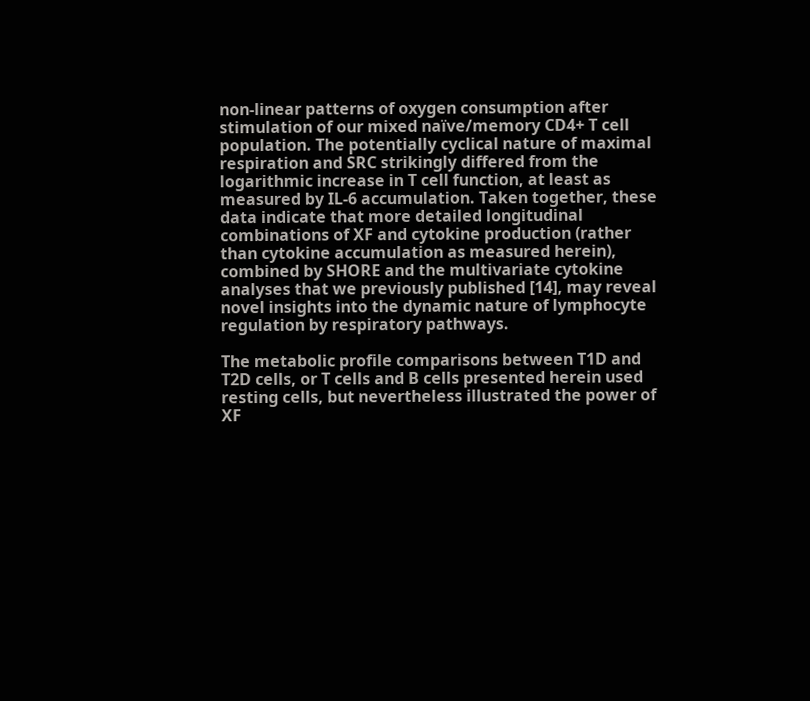non-linear patterns of oxygen consumption after stimulation of our mixed naïve/memory CD4+ T cell population. The potentially cyclical nature of maximal respiration and SRC strikingly differed from the logarithmic increase in T cell function, at least as measured by IL-6 accumulation. Taken together, these data indicate that more detailed longitudinal combinations of XF and cytokine production (rather than cytokine accumulation as measured herein), combined by SHORE and the multivariate cytokine analyses that we previously published [14], may reveal novel insights into the dynamic nature of lymphocyte regulation by respiratory pathways.

The metabolic profile comparisons between T1D and T2D cells, or T cells and B cells presented herein used resting cells, but nevertheless illustrated the power of XF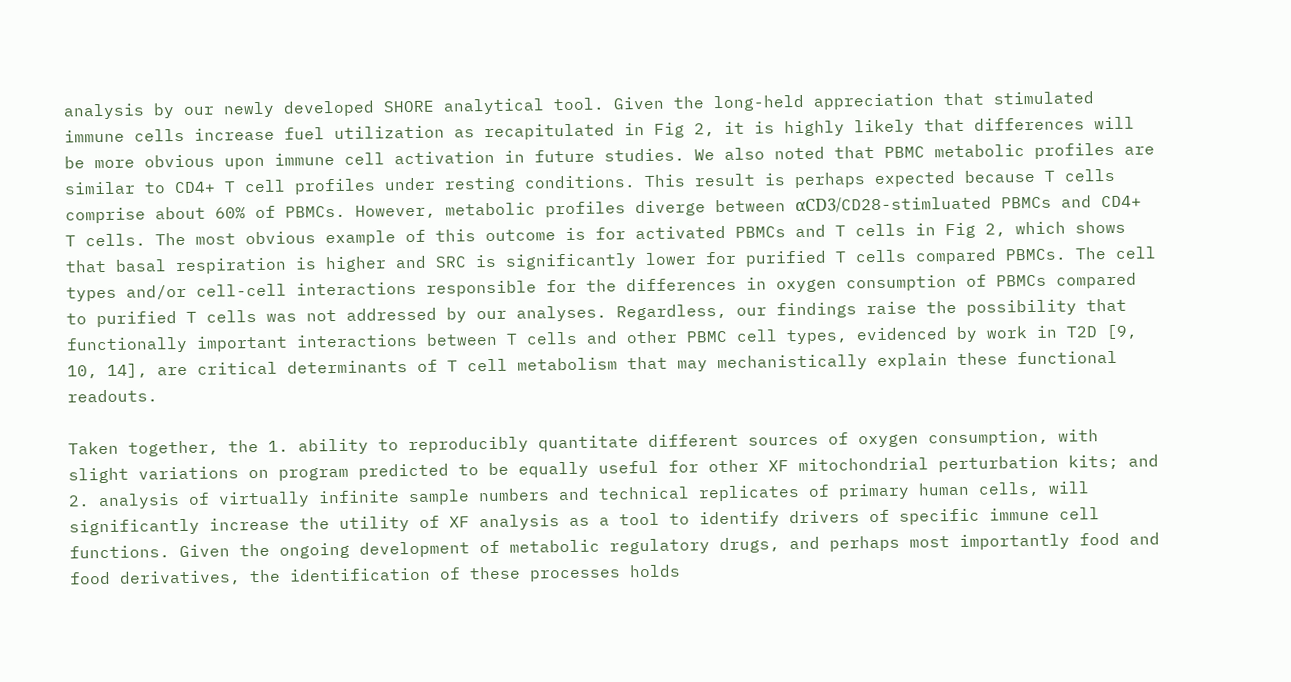analysis by our newly developed SHORE analytical tool. Given the long-held appreciation that stimulated immune cells increase fuel utilization as recapitulated in Fig 2, it is highly likely that differences will be more obvious upon immune cell activation in future studies. We also noted that PBMC metabolic profiles are similar to CD4+ T cell profiles under resting conditions. This result is perhaps expected because T cells comprise about 60% of PBMCs. However, metabolic profiles diverge between αCD3/CD28-stimluated PBMCs and CD4+ T cells. The most obvious example of this outcome is for activated PBMCs and T cells in Fig 2, which shows that basal respiration is higher and SRC is significantly lower for purified T cells compared PBMCs. The cell types and/or cell-cell interactions responsible for the differences in oxygen consumption of PBMCs compared to purified T cells was not addressed by our analyses. Regardless, our findings raise the possibility that functionally important interactions between T cells and other PBMC cell types, evidenced by work in T2D [9, 10, 14], are critical determinants of T cell metabolism that may mechanistically explain these functional readouts.

Taken together, the 1. ability to reproducibly quantitate different sources of oxygen consumption, with slight variations on program predicted to be equally useful for other XF mitochondrial perturbation kits; and 2. analysis of virtually infinite sample numbers and technical replicates of primary human cells, will significantly increase the utility of XF analysis as a tool to identify drivers of specific immune cell functions. Given the ongoing development of metabolic regulatory drugs, and perhaps most importantly food and food derivatives, the identification of these processes holds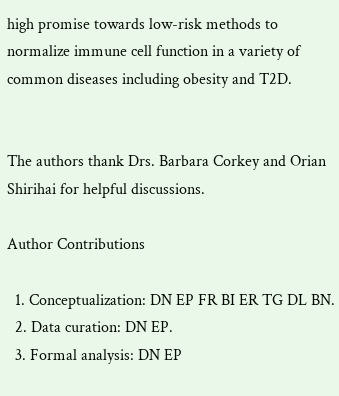high promise towards low-risk methods to normalize immune cell function in a variety of common diseases including obesity and T2D.


The authors thank Drs. Barbara Corkey and Orian Shirihai for helpful discussions.

Author Contributions

  1. Conceptualization: DN EP FR BI ER TG DL BN.
  2. Data curation: DN EP.
  3. Formal analysis: DN EP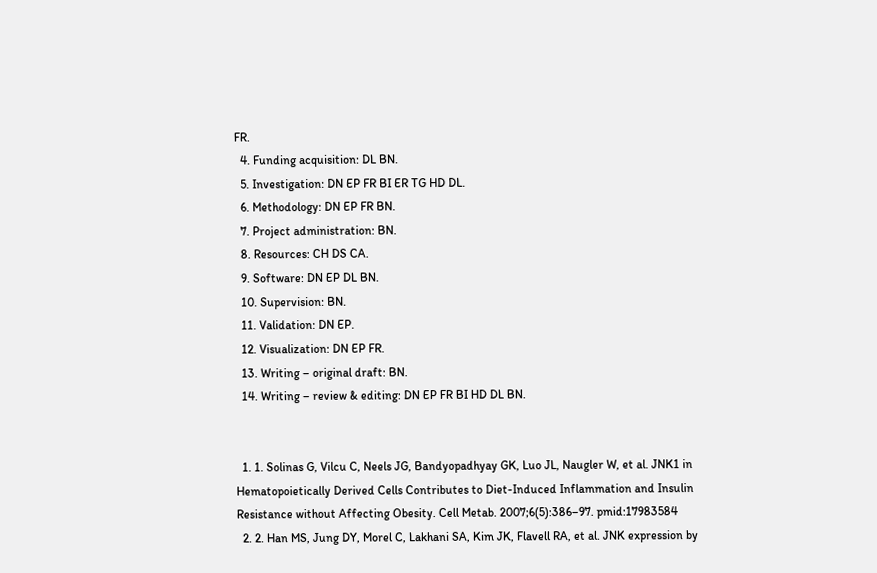FR.
  4. Funding acquisition: DL BN.
  5. Investigation: DN EP FR BI ER TG HD DL.
  6. Methodology: DN EP FR BN.
  7. Project administration: BN.
  8. Resources: CH DS CA.
  9. Software: DN EP DL BN.
  10. Supervision: BN.
  11. Validation: DN EP.
  12. Visualization: DN EP FR.
  13. Writing – original draft: BN.
  14. Writing – review & editing: DN EP FR BI HD DL BN.


  1. 1. Solinas G, Vilcu C, Neels JG, Bandyopadhyay GK, Luo JL, Naugler W, et al. JNK1 in Hematopoietically Derived Cells Contributes to Diet-Induced Inflammation and Insulin Resistance without Affecting Obesity. Cell Metab. 2007;6(5):386–97. pmid:17983584
  2. 2. Han MS, Jung DY, Morel C, Lakhani SA, Kim JK, Flavell RA, et al. JNK expression by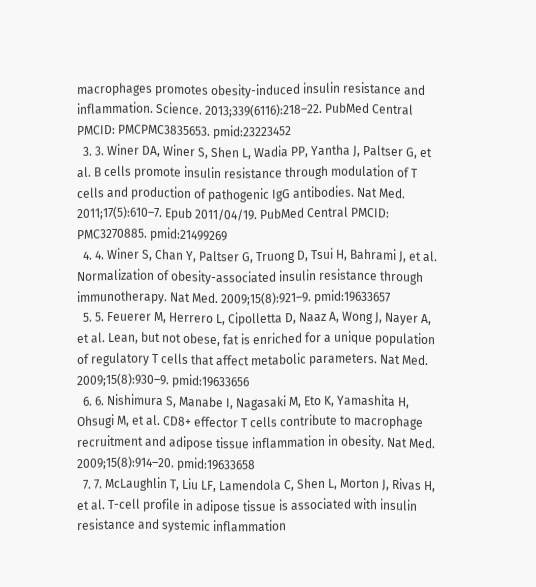macrophages promotes obesity-induced insulin resistance and inflammation. Science. 2013;339(6116):218–22. PubMed Central PMCID: PMCPMC3835653. pmid:23223452
  3. 3. Winer DA, Winer S, Shen L, Wadia PP, Yantha J, Paltser G, et al. B cells promote insulin resistance through modulation of T cells and production of pathogenic IgG antibodies. Nat Med. 2011;17(5):610–7. Epub 2011/04/19. PubMed Central PMCID: PMC3270885. pmid:21499269
  4. 4. Winer S, Chan Y, Paltser G, Truong D, Tsui H, Bahrami J, et al. Normalization of obesity-associated insulin resistance through immunotherapy. Nat Med. 2009;15(8):921–9. pmid:19633657
  5. 5. Feuerer M, Herrero L, Cipolletta D, Naaz A, Wong J, Nayer A, et al. Lean, but not obese, fat is enriched for a unique population of regulatory T cells that affect metabolic parameters. Nat Med. 2009;15(8):930–9. pmid:19633656
  6. 6. Nishimura S, Manabe I, Nagasaki M, Eto K, Yamashita H, Ohsugi M, et al. CD8+ effector T cells contribute to macrophage recruitment and adipose tissue inflammation in obesity. Nat Med. 2009;15(8):914–20. pmid:19633658
  7. 7. McLaughlin T, Liu LF, Lamendola C, Shen L, Morton J, Rivas H, et al. T-cell profile in adipose tissue is associated with insulin resistance and systemic inflammation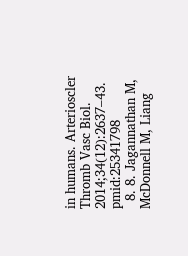in humans. Arterioscler Thromb Vasc Biol. 2014;34(12):2637–43. pmid:25341798
  8. 8. Jagannathan M, McDonnell M, Liang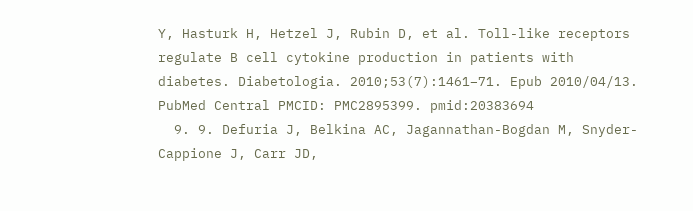Y, Hasturk H, Hetzel J, Rubin D, et al. Toll-like receptors regulate B cell cytokine production in patients with diabetes. Diabetologia. 2010;53(7):1461–71. Epub 2010/04/13. PubMed Central PMCID: PMC2895399. pmid:20383694
  9. 9. Defuria J, Belkina AC, Jagannathan-Bogdan M, Snyder-Cappione J, Carr JD,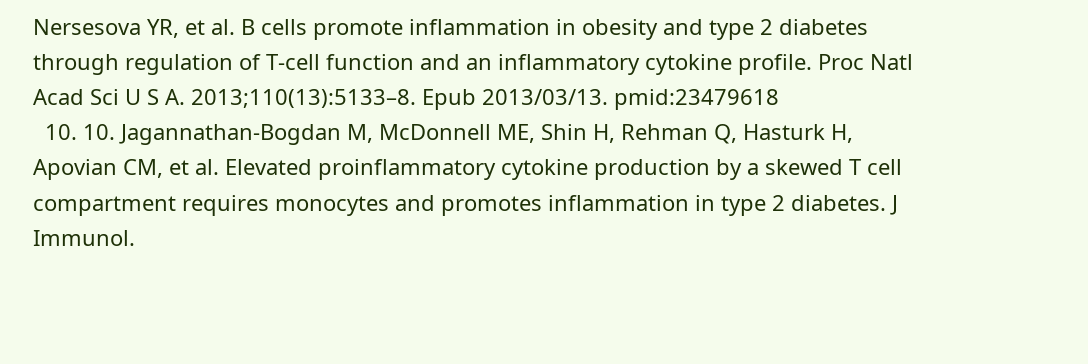Nersesova YR, et al. B cells promote inflammation in obesity and type 2 diabetes through regulation of T-cell function and an inflammatory cytokine profile. Proc Natl Acad Sci U S A. 2013;110(13):5133–8. Epub 2013/03/13. pmid:23479618
  10. 10. Jagannathan-Bogdan M, McDonnell ME, Shin H, Rehman Q, Hasturk H, Apovian CM, et al. Elevated proinflammatory cytokine production by a skewed T cell compartment requires monocytes and promotes inflammation in type 2 diabetes. J Immunol.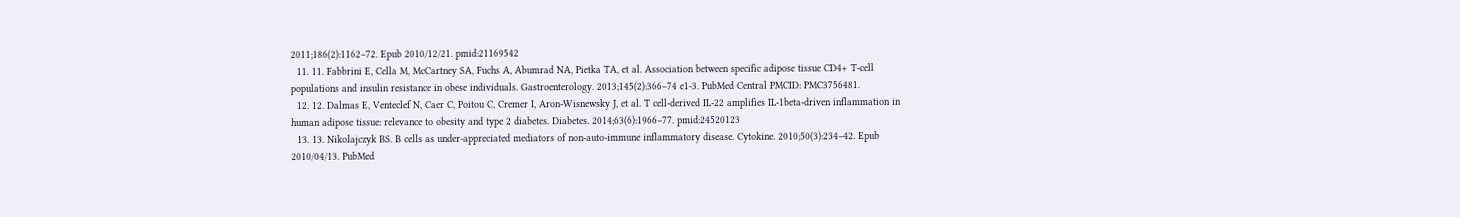2011;186(2):1162–72. Epub 2010/12/21. pmid:21169542
  11. 11. Fabbrini E, Cella M, McCartney SA, Fuchs A, Abumrad NA, Pietka TA, et al. Association between specific adipose tissue CD4+ T-cell populations and insulin resistance in obese individuals. Gastroenterology. 2013;145(2):366–74 e1-3. PubMed Central PMCID: PMC3756481.
  12. 12. Dalmas E, Venteclef N, Caer C, Poitou C, Cremer I, Aron-Wisnewsky J, et al. T cell-derived IL-22 amplifies IL-1beta-driven inflammation in human adipose tissue: relevance to obesity and type 2 diabetes. Diabetes. 2014;63(6):1966–77. pmid:24520123
  13. 13. Nikolajczyk BS. B cells as under-appreciated mediators of non-auto-immune inflammatory disease. Cytokine. 2010;50(3):234–42. Epub 2010/04/13. PubMed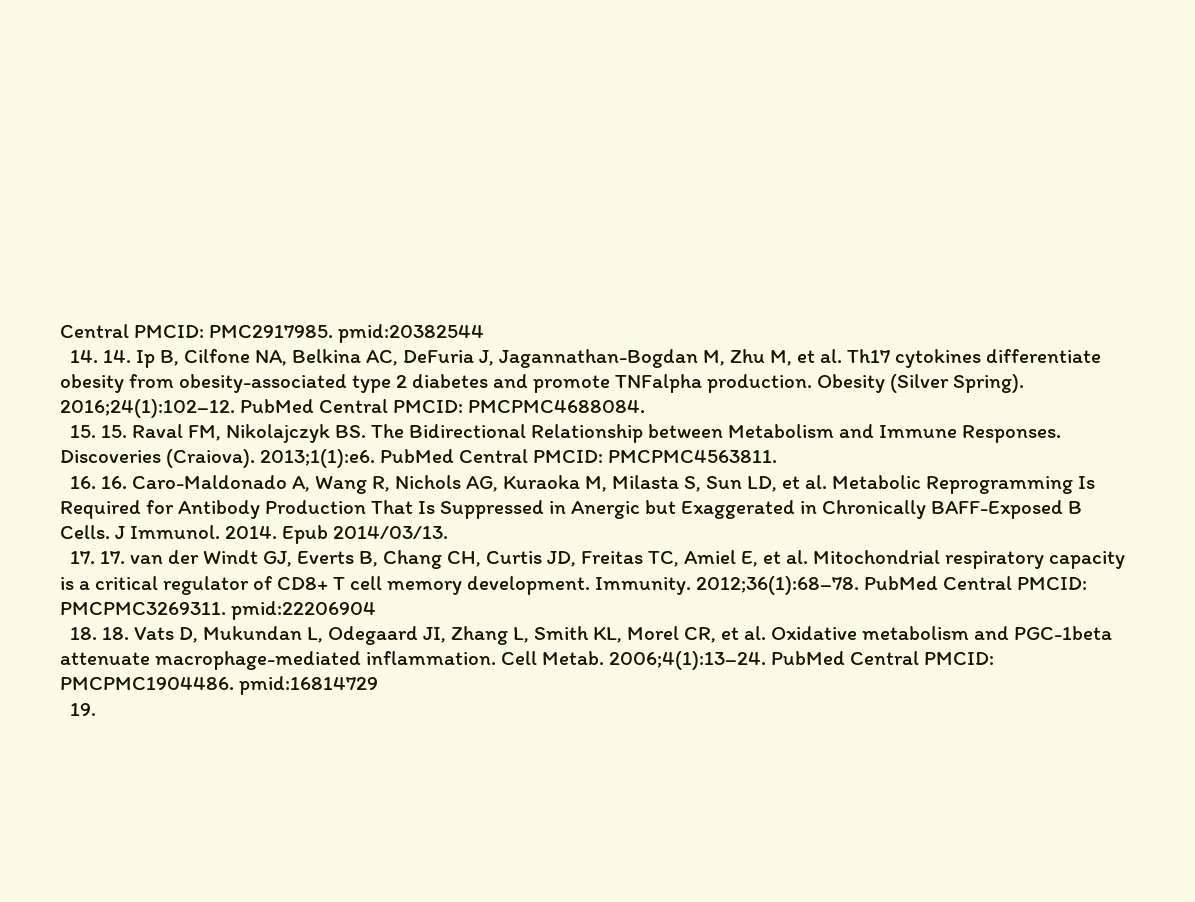Central PMCID: PMC2917985. pmid:20382544
  14. 14. Ip B, Cilfone NA, Belkina AC, DeFuria J, Jagannathan-Bogdan M, Zhu M, et al. Th17 cytokines differentiate obesity from obesity-associated type 2 diabetes and promote TNFalpha production. Obesity (Silver Spring). 2016;24(1):102–12. PubMed Central PMCID: PMCPMC4688084.
  15. 15. Raval FM, Nikolajczyk BS. The Bidirectional Relationship between Metabolism and Immune Responses. Discoveries (Craiova). 2013;1(1):e6. PubMed Central PMCID: PMCPMC4563811.
  16. 16. Caro-Maldonado A, Wang R, Nichols AG, Kuraoka M, Milasta S, Sun LD, et al. Metabolic Reprogramming Is Required for Antibody Production That Is Suppressed in Anergic but Exaggerated in Chronically BAFF-Exposed B Cells. J Immunol. 2014. Epub 2014/03/13.
  17. 17. van der Windt GJ, Everts B, Chang CH, Curtis JD, Freitas TC, Amiel E, et al. Mitochondrial respiratory capacity is a critical regulator of CD8+ T cell memory development. Immunity. 2012;36(1):68–78. PubMed Central PMCID: PMCPMC3269311. pmid:22206904
  18. 18. Vats D, Mukundan L, Odegaard JI, Zhang L, Smith KL, Morel CR, et al. Oxidative metabolism and PGC-1beta attenuate macrophage-mediated inflammation. Cell Metab. 2006;4(1):13–24. PubMed Central PMCID: PMCPMC1904486. pmid:16814729
  19.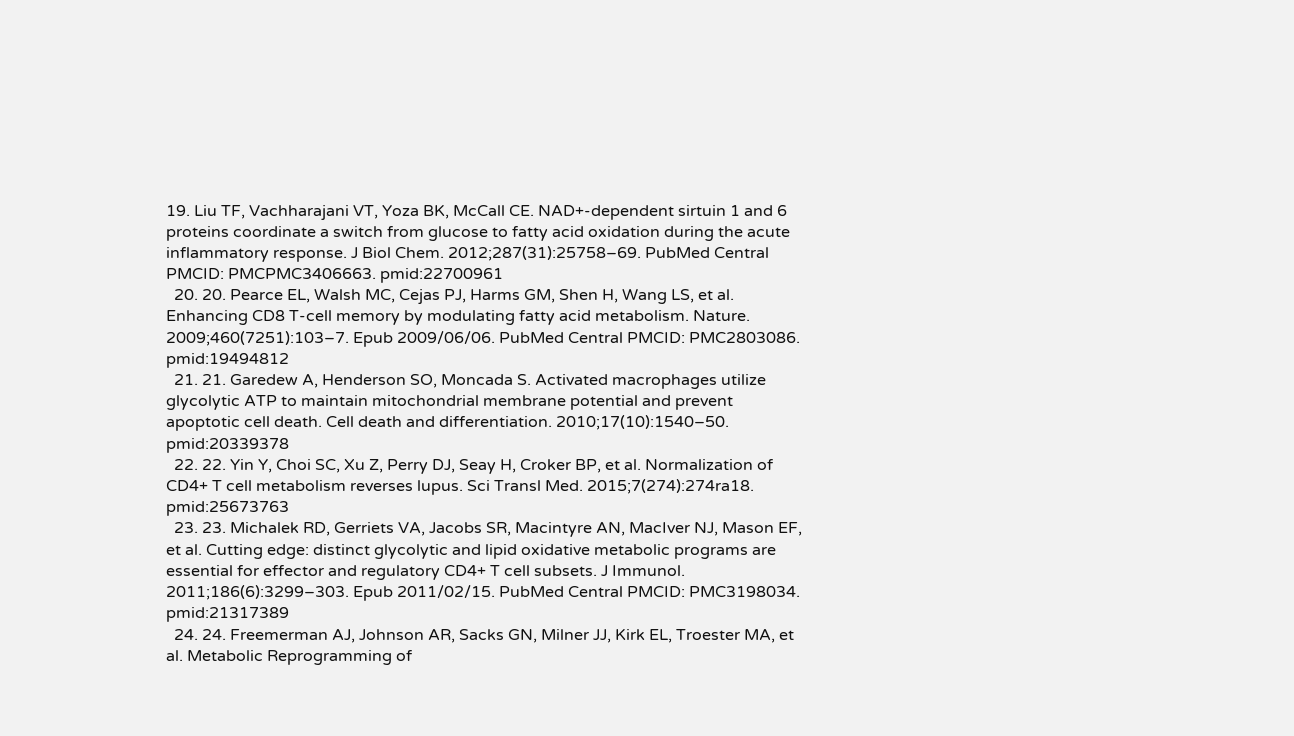19. Liu TF, Vachharajani VT, Yoza BK, McCall CE. NAD+-dependent sirtuin 1 and 6 proteins coordinate a switch from glucose to fatty acid oxidation during the acute inflammatory response. J Biol Chem. 2012;287(31):25758–69. PubMed Central PMCID: PMCPMC3406663. pmid:22700961
  20. 20. Pearce EL, Walsh MC, Cejas PJ, Harms GM, Shen H, Wang LS, et al. Enhancing CD8 T-cell memory by modulating fatty acid metabolism. Nature. 2009;460(7251):103–7. Epub 2009/06/06. PubMed Central PMCID: PMC2803086. pmid:19494812
  21. 21. Garedew A, Henderson SO, Moncada S. Activated macrophages utilize glycolytic ATP to maintain mitochondrial membrane potential and prevent apoptotic cell death. Cell death and differentiation. 2010;17(10):1540–50. pmid:20339378
  22. 22. Yin Y, Choi SC, Xu Z, Perry DJ, Seay H, Croker BP, et al. Normalization of CD4+ T cell metabolism reverses lupus. Sci Transl Med. 2015;7(274):274ra18. pmid:25673763
  23. 23. Michalek RD, Gerriets VA, Jacobs SR, Macintyre AN, MacIver NJ, Mason EF, et al. Cutting edge: distinct glycolytic and lipid oxidative metabolic programs are essential for effector and regulatory CD4+ T cell subsets. J Immunol. 2011;186(6):3299–303. Epub 2011/02/15. PubMed Central PMCID: PMC3198034. pmid:21317389
  24. 24. Freemerman AJ, Johnson AR, Sacks GN, Milner JJ, Kirk EL, Troester MA, et al. Metabolic Reprogramming of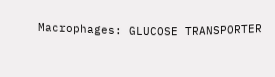Macrophages: GLUCOSE TRANSPORTER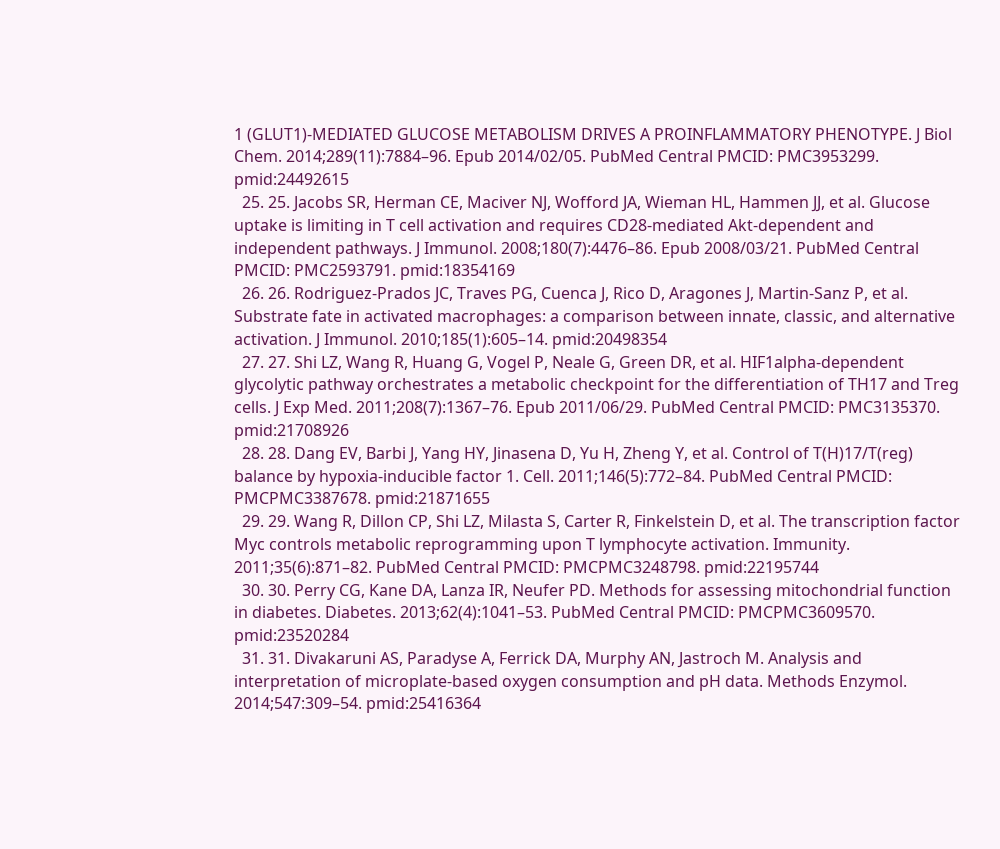1 (GLUT1)-MEDIATED GLUCOSE METABOLISM DRIVES A PROINFLAMMATORY PHENOTYPE. J Biol Chem. 2014;289(11):7884–96. Epub 2014/02/05. PubMed Central PMCID: PMC3953299. pmid:24492615
  25. 25. Jacobs SR, Herman CE, Maciver NJ, Wofford JA, Wieman HL, Hammen JJ, et al. Glucose uptake is limiting in T cell activation and requires CD28-mediated Akt-dependent and independent pathways. J Immunol. 2008;180(7):4476–86. Epub 2008/03/21. PubMed Central PMCID: PMC2593791. pmid:18354169
  26. 26. Rodriguez-Prados JC, Traves PG, Cuenca J, Rico D, Aragones J, Martin-Sanz P, et al. Substrate fate in activated macrophages: a comparison between innate, classic, and alternative activation. J Immunol. 2010;185(1):605–14. pmid:20498354
  27. 27. Shi LZ, Wang R, Huang G, Vogel P, Neale G, Green DR, et al. HIF1alpha-dependent glycolytic pathway orchestrates a metabolic checkpoint for the differentiation of TH17 and Treg cells. J Exp Med. 2011;208(7):1367–76. Epub 2011/06/29. PubMed Central PMCID: PMC3135370. pmid:21708926
  28. 28. Dang EV, Barbi J, Yang HY, Jinasena D, Yu H, Zheng Y, et al. Control of T(H)17/T(reg) balance by hypoxia-inducible factor 1. Cell. 2011;146(5):772–84. PubMed Central PMCID: PMCPMC3387678. pmid:21871655
  29. 29. Wang R, Dillon CP, Shi LZ, Milasta S, Carter R, Finkelstein D, et al. The transcription factor Myc controls metabolic reprogramming upon T lymphocyte activation. Immunity. 2011;35(6):871–82. PubMed Central PMCID: PMCPMC3248798. pmid:22195744
  30. 30. Perry CG, Kane DA, Lanza IR, Neufer PD. Methods for assessing mitochondrial function in diabetes. Diabetes. 2013;62(4):1041–53. PubMed Central PMCID: PMCPMC3609570. pmid:23520284
  31. 31. Divakaruni AS, Paradyse A, Ferrick DA, Murphy AN, Jastroch M. Analysis and interpretation of microplate-based oxygen consumption and pH data. Methods Enzymol. 2014;547:309–54. pmid:25416364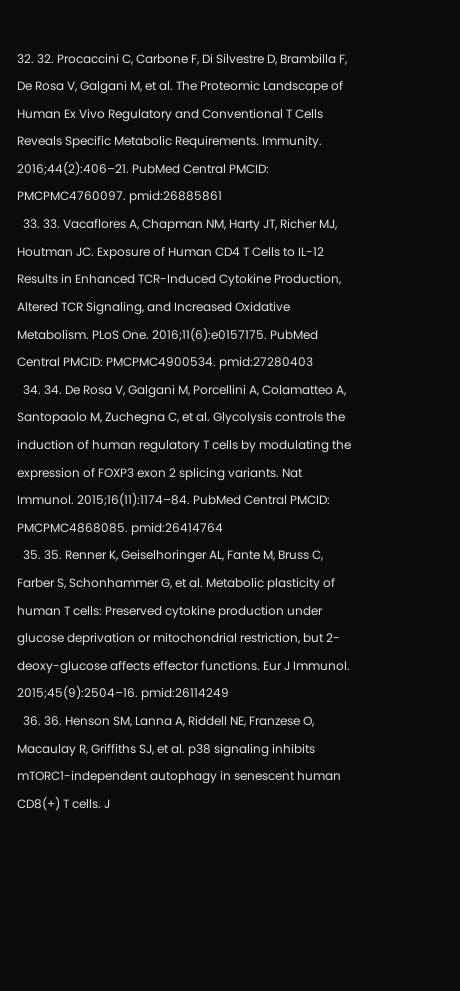32. 32. Procaccini C, Carbone F, Di Silvestre D, Brambilla F, De Rosa V, Galgani M, et al. The Proteomic Landscape of Human Ex Vivo Regulatory and Conventional T Cells Reveals Specific Metabolic Requirements. Immunity. 2016;44(2):406–21. PubMed Central PMCID: PMCPMC4760097. pmid:26885861
  33. 33. Vacaflores A, Chapman NM, Harty JT, Richer MJ, Houtman JC. Exposure of Human CD4 T Cells to IL-12 Results in Enhanced TCR-Induced Cytokine Production, Altered TCR Signaling, and Increased Oxidative Metabolism. PLoS One. 2016;11(6):e0157175. PubMed Central PMCID: PMCPMC4900534. pmid:27280403
  34. 34. De Rosa V, Galgani M, Porcellini A, Colamatteo A, Santopaolo M, Zuchegna C, et al. Glycolysis controls the induction of human regulatory T cells by modulating the expression of FOXP3 exon 2 splicing variants. Nat Immunol. 2015;16(11):1174–84. PubMed Central PMCID: PMCPMC4868085. pmid:26414764
  35. 35. Renner K, Geiselhoringer AL, Fante M, Bruss C, Farber S, Schonhammer G, et al. Metabolic plasticity of human T cells: Preserved cytokine production under glucose deprivation or mitochondrial restriction, but 2-deoxy-glucose affects effector functions. Eur J Immunol. 2015;45(9):2504–16. pmid:26114249
  36. 36. Henson SM, Lanna A, Riddell NE, Franzese O, Macaulay R, Griffiths SJ, et al. p38 signaling inhibits mTORC1-independent autophagy in senescent human CD8(+) T cells. J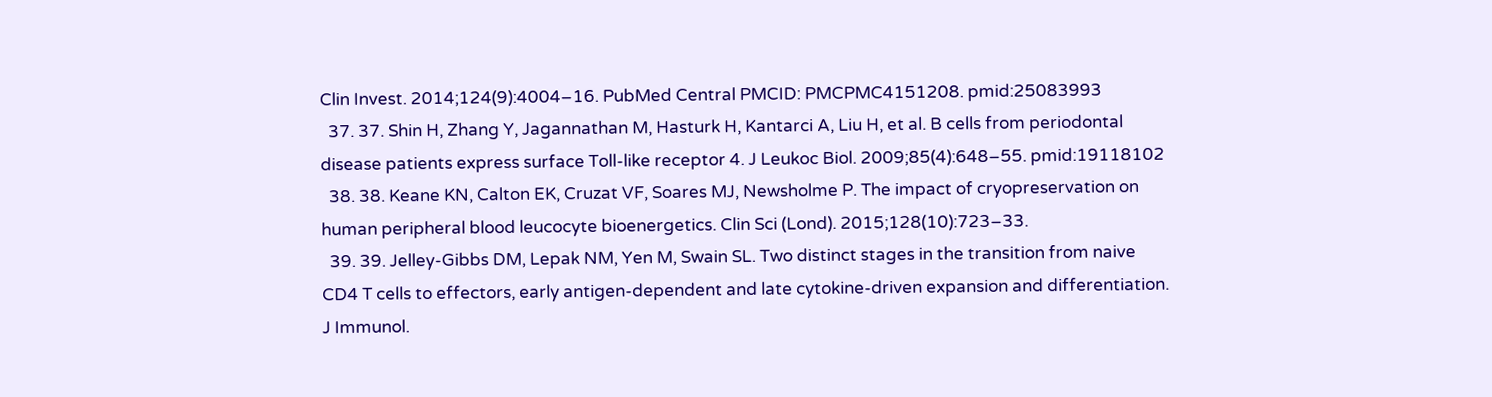Clin Invest. 2014;124(9):4004–16. PubMed Central PMCID: PMCPMC4151208. pmid:25083993
  37. 37. Shin H, Zhang Y, Jagannathan M, Hasturk H, Kantarci A, Liu H, et al. B cells from periodontal disease patients express surface Toll-like receptor 4. J Leukoc Biol. 2009;85(4):648–55. pmid:19118102
  38. 38. Keane KN, Calton EK, Cruzat VF, Soares MJ, Newsholme P. The impact of cryopreservation on human peripheral blood leucocyte bioenergetics. Clin Sci (Lond). 2015;128(10):723–33.
  39. 39. Jelley-Gibbs DM, Lepak NM, Yen M, Swain SL. Two distinct stages in the transition from naive CD4 T cells to effectors, early antigen-dependent and late cytokine-driven expansion and differentiation. J Immunol.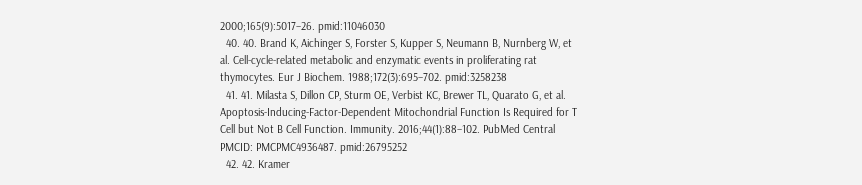2000;165(9):5017–26. pmid:11046030
  40. 40. Brand K, Aichinger S, Forster S, Kupper S, Neumann B, Nurnberg W, et al. Cell-cycle-related metabolic and enzymatic events in proliferating rat thymocytes. Eur J Biochem. 1988;172(3):695–702. pmid:3258238
  41. 41. Milasta S, Dillon CP, Sturm OE, Verbist KC, Brewer TL, Quarato G, et al. Apoptosis-Inducing-Factor-Dependent Mitochondrial Function Is Required for T Cell but Not B Cell Function. Immunity. 2016;44(1):88–102. PubMed Central PMCID: PMCPMC4936487. pmid:26795252
  42. 42. Kramer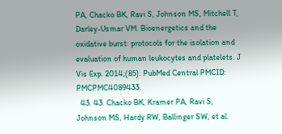PA, Chacko BK, Ravi S, Johnson MS, Mitchell T, Darley-Usmar VM. Bioenergetics and the oxidative burst: protocols for the isolation and evaluation of human leukocytes and platelets. J Vis Exp. 2014;(85). PubMed Central PMCID: PMCPMC4089433.
  43. 43. Chacko BK, Kramer PA, Ravi S, Johnson MS, Hardy RW, Ballinger SW, et al.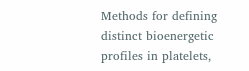Methods for defining distinct bioenergetic profiles in platelets,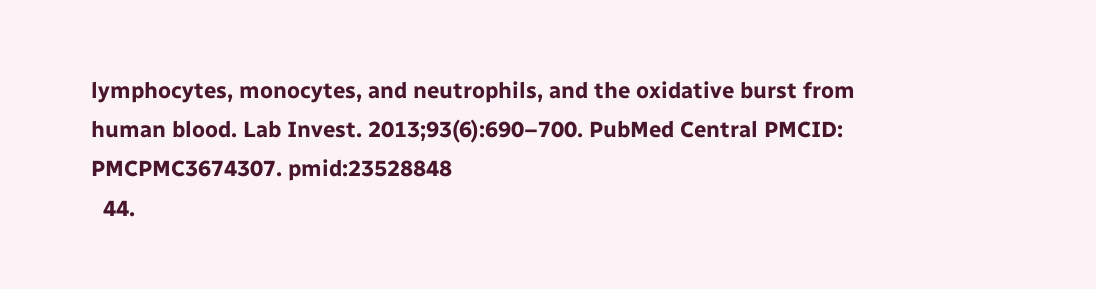lymphocytes, monocytes, and neutrophils, and the oxidative burst from human blood. Lab Invest. 2013;93(6):690–700. PubMed Central PMCID: PMCPMC3674307. pmid:23528848
  44.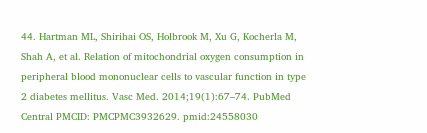44. Hartman ML, Shirihai OS, Holbrook M, Xu G, Kocherla M, Shah A, et al. Relation of mitochondrial oxygen consumption in peripheral blood mononuclear cells to vascular function in type 2 diabetes mellitus. Vasc Med. 2014;19(1):67–74. PubMed Central PMCID: PMCPMC3932629. pmid:24558030